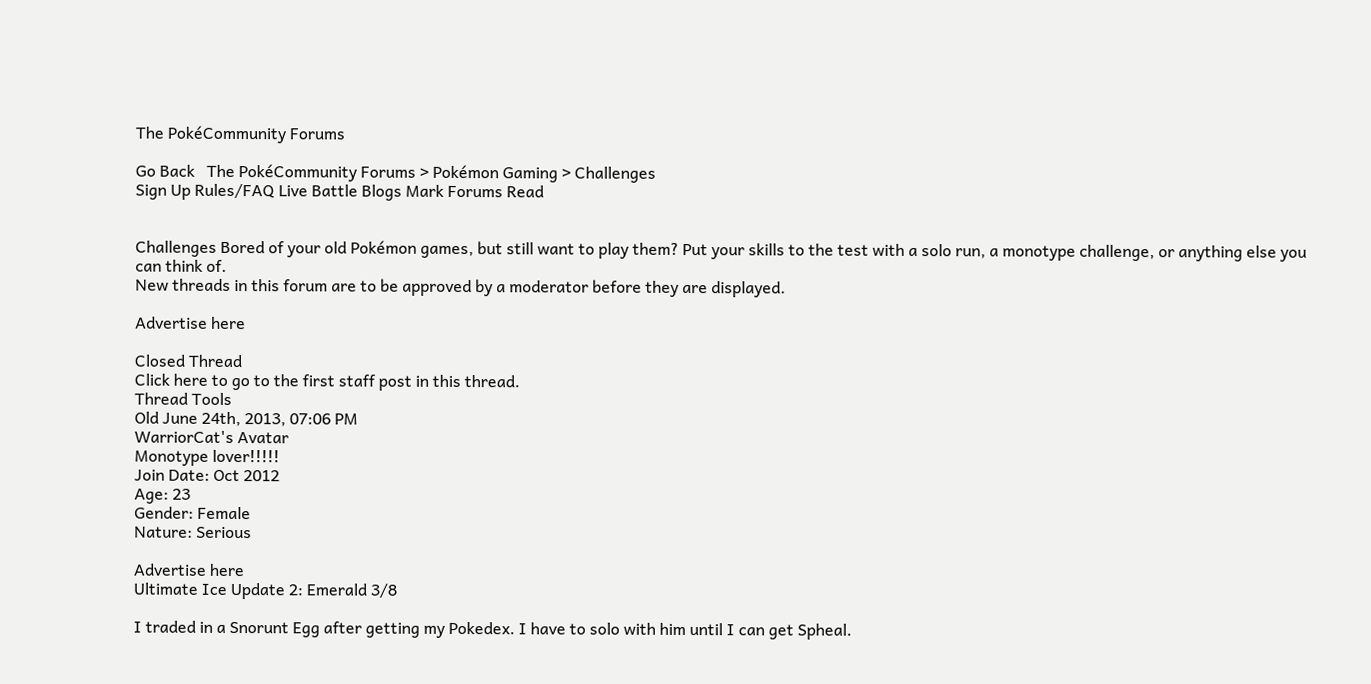The PokéCommunity Forums

Go Back   The PokéCommunity Forums > Pokémon Gaming > Challenges
Sign Up Rules/FAQ Live Battle Blogs Mark Forums Read


Challenges Bored of your old Pokémon games, but still want to play them? Put your skills to the test with a solo run, a monotype challenge, or anything else you can think of.
New threads in this forum are to be approved by a moderator before they are displayed.

Advertise here

Closed Thread
Click here to go to the first staff post in this thread.
Thread Tools
Old June 24th, 2013, 07:06 PM
WarriorCat's Avatar
Monotype lover!!!!!
Join Date: Oct 2012
Age: 23
Gender: Female
Nature: Serious

Advertise here
Ultimate Ice Update 2: Emerald 3/8

I traded in a Snorunt Egg after getting my Pokedex. I have to solo with him until I can get Spheal.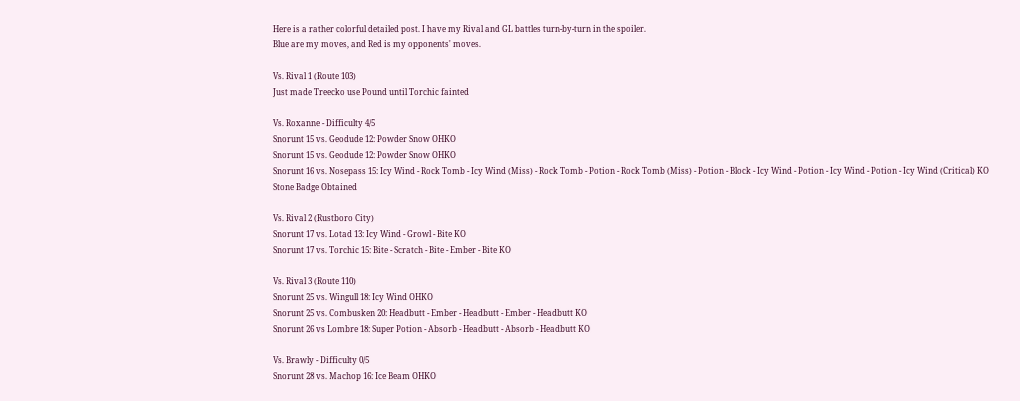Here is a rather colorful detailed post. I have my Rival and GL battles turn-by-turn in the spoiler.
Blue are my moves, and Red is my opponents' moves.

Vs. Rival 1 (Route 103)
Just made Treecko use Pound until Torchic fainted

Vs. Roxanne - Difficulty 4/5
Snorunt 15 vs. Geodude 12: Powder Snow OHKO
Snorunt 15 vs. Geodude 12: Powder Snow OHKO
Snorunt 16 vs. Nosepass 15: Icy Wind - Rock Tomb - Icy Wind (Miss) - Rock Tomb - Potion - Rock Tomb (Miss) - Potion - Block - Icy Wind - Potion - Icy Wind - Potion - Icy Wind (Critical) KO
Stone Badge Obtained

Vs. Rival 2 (Rustboro City)
Snorunt 17 vs. Lotad 13: Icy Wind - Growl - Bite KO
Snorunt 17 vs. Torchic 15: Bite - Scratch - Bite - Ember - Bite KO

Vs. Rival 3 (Route 110)
Snorunt 25 vs. Wingull 18: Icy Wind OHKO
Snorunt 25 vs. Combusken 20: Headbutt - Ember - Headbutt - Ember - Headbutt KO
Snorunt 26 vs Lombre 18: Super Potion - Absorb - Headbutt - Absorb - Headbutt KO

Vs. Brawly - Difficulty 0/5
Snorunt 28 vs. Machop 16: Ice Beam OHKO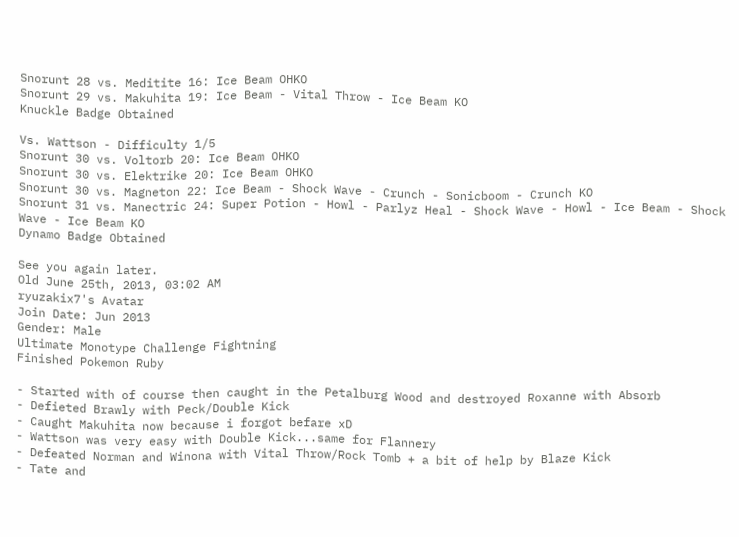Snorunt 28 vs. Meditite 16: Ice Beam OHKO
Snorunt 29 vs. Makuhita 19: Ice Beam - Vital Throw - Ice Beam KO
Knuckle Badge Obtained

Vs. Wattson - Difficulty 1/5
Snorunt 30 vs. Voltorb 20: Ice Beam OHKO
Snorunt 30 vs. Elektrike 20: Ice Beam OHKO
Snorunt 30 vs. Magneton 22: Ice Beam - Shock Wave - Crunch - Sonicboom - Crunch KO
Snorunt 31 vs. Manectric 24: Super Potion - Howl - Parlyz Heal - Shock Wave - Howl - Ice Beam - Shock Wave - Ice Beam KO
Dynamo Badge Obtained

See you again later.
Old June 25th, 2013, 03:02 AM
ryuzakix7's Avatar
Join Date: Jun 2013
Gender: Male
Ultimate Monotype Challenge Fightning
Finished Pokemon Ruby

- Started with of course then caught in the Petalburg Wood and destroyed Roxanne with Absorb
- Defieted Brawly with Peck/Double Kick
- Caught Makuhita now because i forgot befare xD
- Wattson was very easy with Double Kick...same for Flannery
- Defeated Norman and Winona with Vital Throw/Rock Tomb + a bit of help by Blaze Kick
- Tate and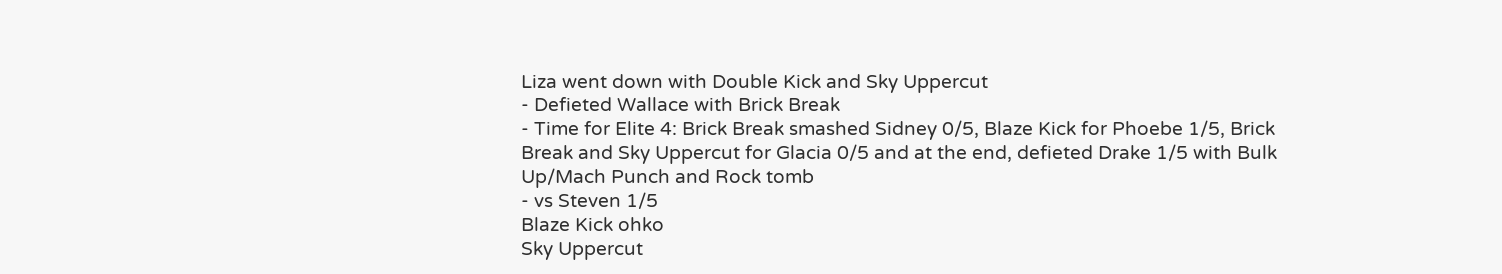Liza went down with Double Kick and Sky Uppercut
- Defieted Wallace with Brick Break
- Time for Elite 4: Brick Break smashed Sidney 0/5, Blaze Kick for Phoebe 1/5, Brick Break and Sky Uppercut for Glacia 0/5 and at the end, defieted Drake 1/5 with Bulk Up/Mach Punch and Rock tomb
- vs Steven 1/5
Blaze Kick ohko
Sky Uppercut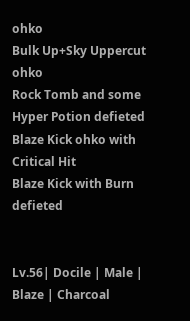ohko
Bulk Up+Sky Uppercut ohko
Rock Tomb and some Hyper Potion defieted
Blaze Kick ohko with Critical Hit
Blaze Kick with Burn defieted


Lv.56| Docile | Male | Blaze | Charcoal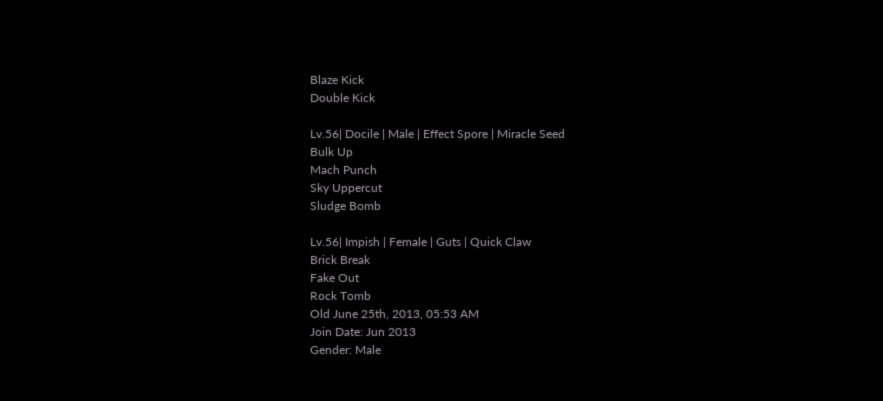Blaze Kick
Double Kick

Lv.56| Docile | Male | Effect Spore | Miracle Seed
Bulk Up
Mach Punch
Sky Uppercut
Sludge Bomb

Lv.56| Impish | Female | Guts | Quick Claw
Brick Break
Fake Out
Rock Tomb
Old June 25th, 2013, 05:53 AM
Join Date: Jun 2013
Gender: Male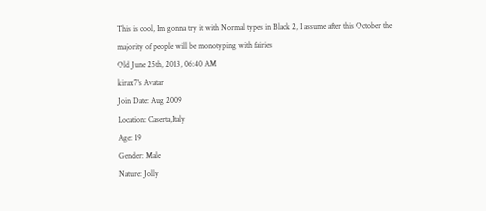This is cool, Im gonna try it with Normal types in Black 2, I assume after this October the majority of people will be monotyping with fairies
Old June 25th, 2013, 06:40 AM
kirax7's Avatar
Join Date: Aug 2009
Location: Caserta,Italy
Age: 19
Gender: Male
Nature: Jolly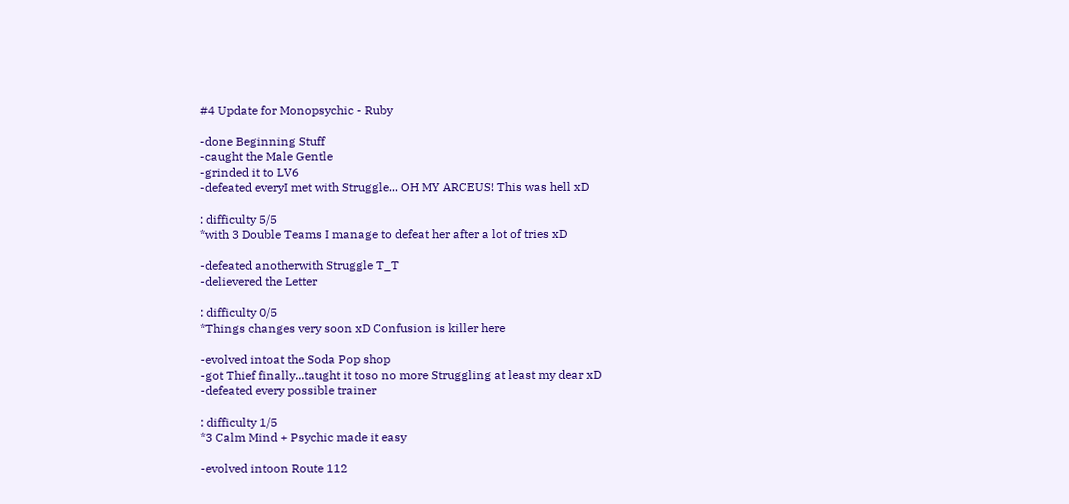#4 Update for Monopsychic - Ruby

-done Beginning Stuff
-caught the Male Gentle
-grinded it to LV6
-defeated everyI met with Struggle... OH MY ARCEUS! This was hell xD

: difficulty 5/5
*with 3 Double Teams I manage to defeat her after a lot of tries xD

-defeated anotherwith Struggle T_T
-delievered the Letter

: difficulty 0/5
*Things changes very soon xD Confusion is killer here

-evolved intoat the Soda Pop shop
-got Thief finally...taught it toso no more Struggling at least my dear xD
-defeated every possible trainer

: difficulty 1/5
*3 Calm Mind + Psychic made it easy

-evolved intoon Route 112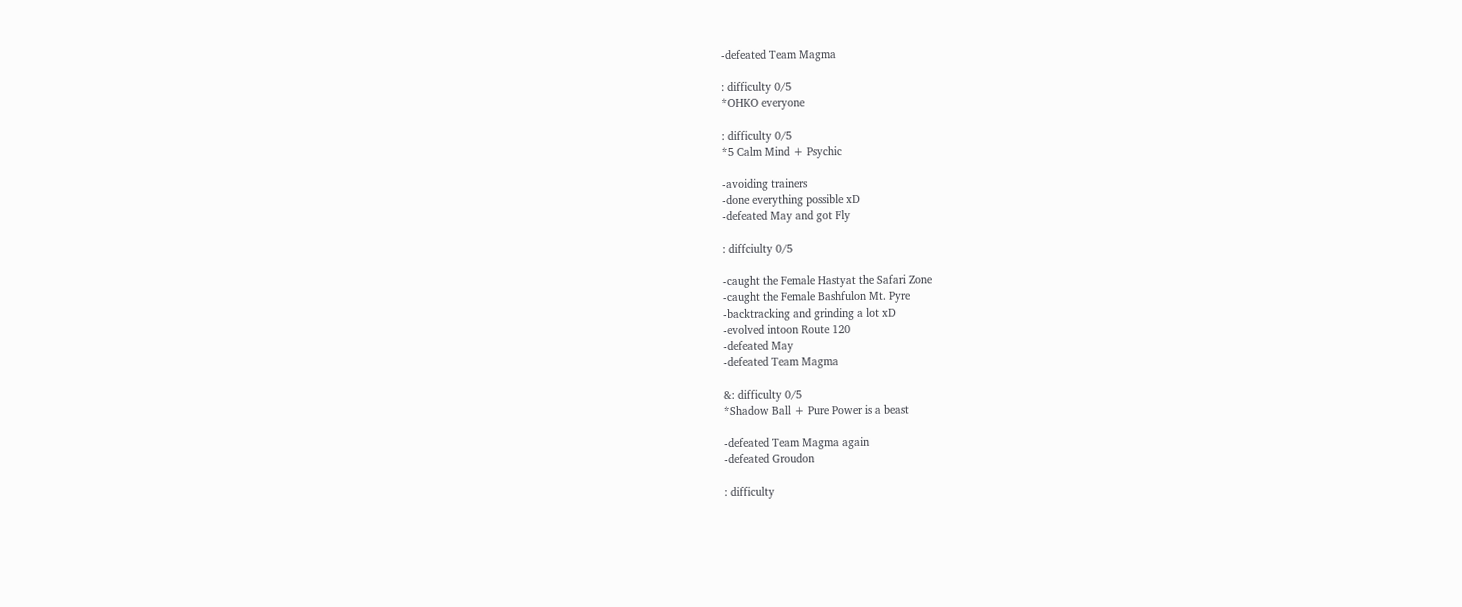-defeated Team Magma

: difficulty 0/5
*OHKO everyone

: difficulty 0/5
*5 Calm Mind + Psychic

-avoiding trainers
-done everything possible xD
-defeated May and got Fly

: diffciulty 0/5

-caught the Female Hastyat the Safari Zone
-caught the Female Bashfulon Mt. Pyre
-backtracking and grinding a lot xD
-evolved intoon Route 120
-defeated May
-defeated Team Magma

&: difficulty 0/5
*Shadow Ball + Pure Power is a beast

-defeated Team Magma again
-defeated Groudon

: difficulty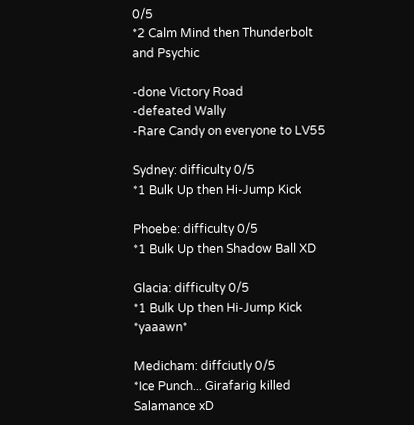0/5
*2 Calm Mind then Thunderbolt and Psychic

-done Victory Road
-defeated Wally
-Rare Candy on everyone to LV55

Sydney: difficulty 0/5
*1 Bulk Up then Hi-Jump Kick

Phoebe: difficulty 0/5
*1 Bulk Up then Shadow Ball XD

Glacia: difficulty 0/5
*1 Bulk Up then Hi-Jump Kick *yaaawn*

Medicham: diffciutly 0/5
*Ice Punch... Girafarig killed Salamance xD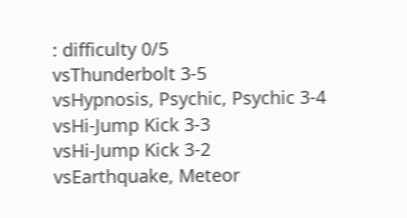: difficulty 0/5
vsThunderbolt 3-5
vsHypnosis, Psychic, Psychic 3-4
vsHi-Jump Kick 3-3
vsHi-Jump Kick 3-2
vsEarthquake, Meteor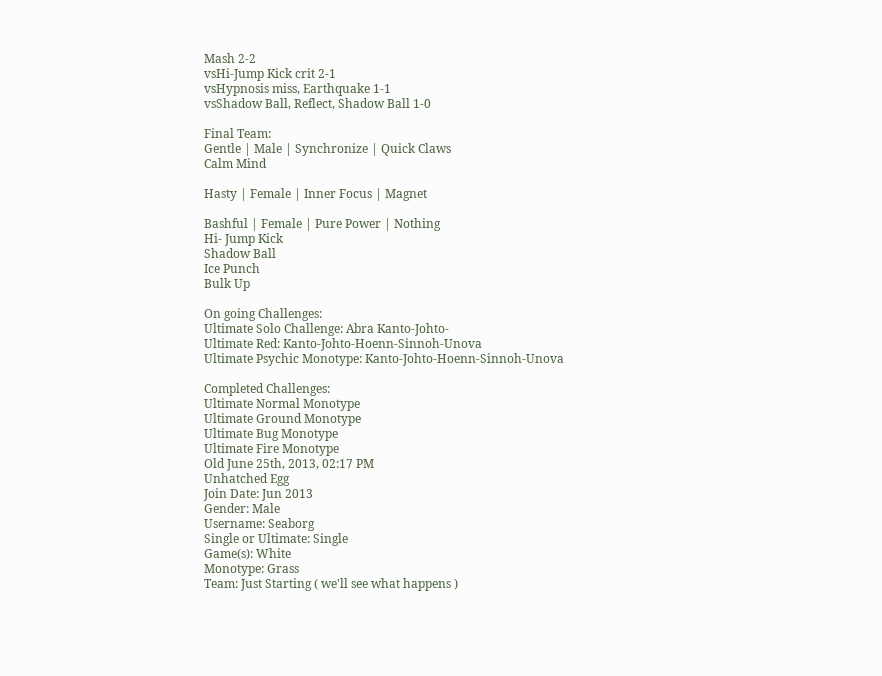Mash 2-2
vsHi-Jump Kick crit 2-1
vsHypnosis miss, Earthquake 1-1
vsShadow Ball, Reflect, Shadow Ball 1-0

Final Team:
Gentle | Male | Synchronize | Quick Claws
Calm Mind

Hasty | Female | Inner Focus | Magnet

Bashful | Female | Pure Power | Nothing
Hi- Jump Kick
Shadow Ball
Ice Punch
Bulk Up

On going Challenges:
Ultimate Solo Challenge: Abra Kanto-Johto-
Ultimate Red: Kanto-Johto-Hoenn-Sinnoh-Unova
Ultimate Psychic Monotype: Kanto-Johto-Hoenn-Sinnoh-Unova

Completed Challenges:
Ultimate Normal Monotype
Ultimate Ground Monotype
Ultimate Bug Monotype
Ultimate Fire Monotype
Old June 25th, 2013, 02:17 PM
Unhatched Egg
Join Date: Jun 2013
Gender: Male
Username: Seaborg
Single or Ultimate: Single
Game(s): White
Monotype: Grass
Team: Just Starting ( we'll see what happens )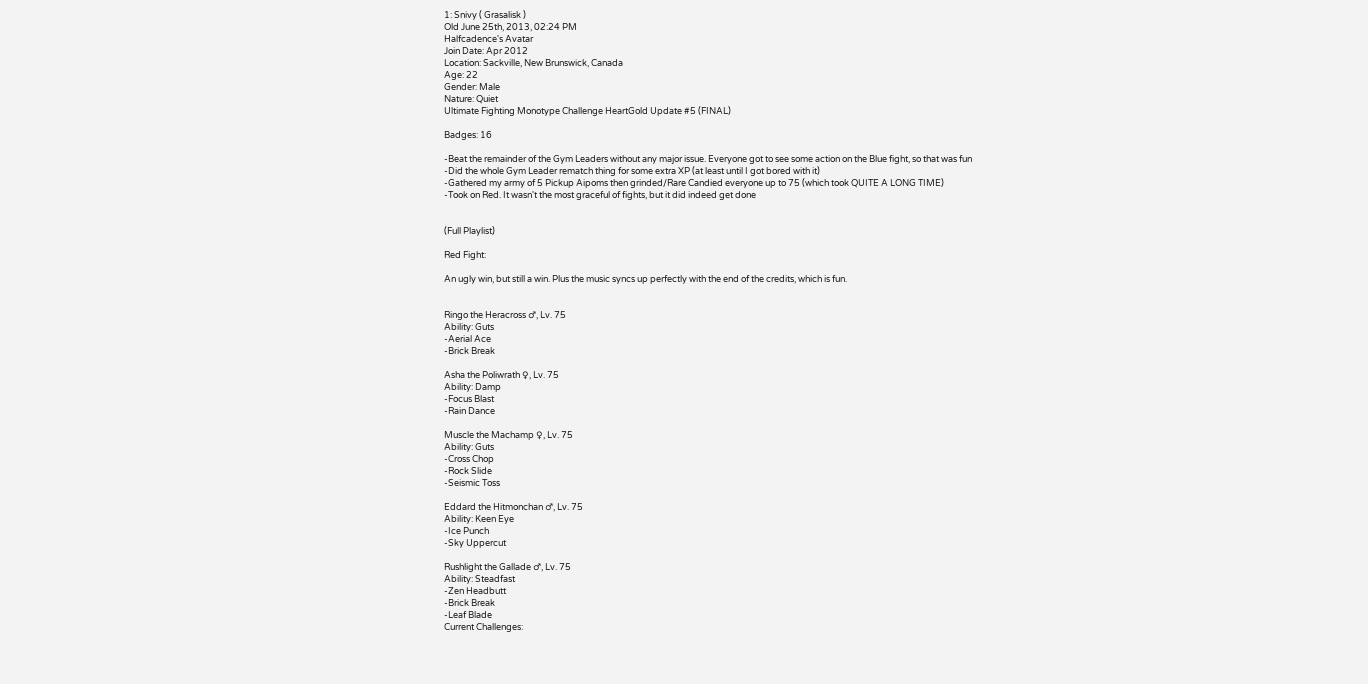1: Snivy ( Grasalisk )
Old June 25th, 2013, 02:24 PM
Halfcadence's Avatar
Join Date: Apr 2012
Location: Sackville, New Brunswick, Canada
Age: 22
Gender: Male
Nature: Quiet
Ultimate Fighting Monotype Challenge HeartGold Update #5 (FINAL)

Badges: 16

-Beat the remainder of the Gym Leaders without any major issue. Everyone got to see some action on the Blue fight, so that was fun
-Did the whole Gym Leader rematch thing for some extra XP (at least until I got bored with it)
-Gathered my army of 5 Pickup Aipoms then grinded/Rare Candied everyone up to 75 (which took QUITE A LONG TIME)
-Took on Red. It wasn't the most graceful of fights, but it did indeed get done


(Full Playlist)

Red Fight:

An ugly win, but still a win. Plus the music syncs up perfectly with the end of the credits, which is fun.


Ringo the Heracross ♂, Lv. 75
Ability: Guts
-Aerial Ace
-Brick Break

Asha the Poliwrath ♀, Lv. 75
Ability: Damp
-Focus Blast
-Rain Dance

Muscle the Machamp ♀, Lv. 75
Ability: Guts
-Cross Chop
-Rock Slide
-Seismic Toss

Eddard the Hitmonchan ♂, Lv. 75
Ability: Keen Eye
-Ice Punch
-Sky Uppercut

Rushlight the Gallade ♂, Lv. 75
Ability: Steadfast
-Zen Headbutt
-Brick Break
-Leaf Blade
Current Challenges: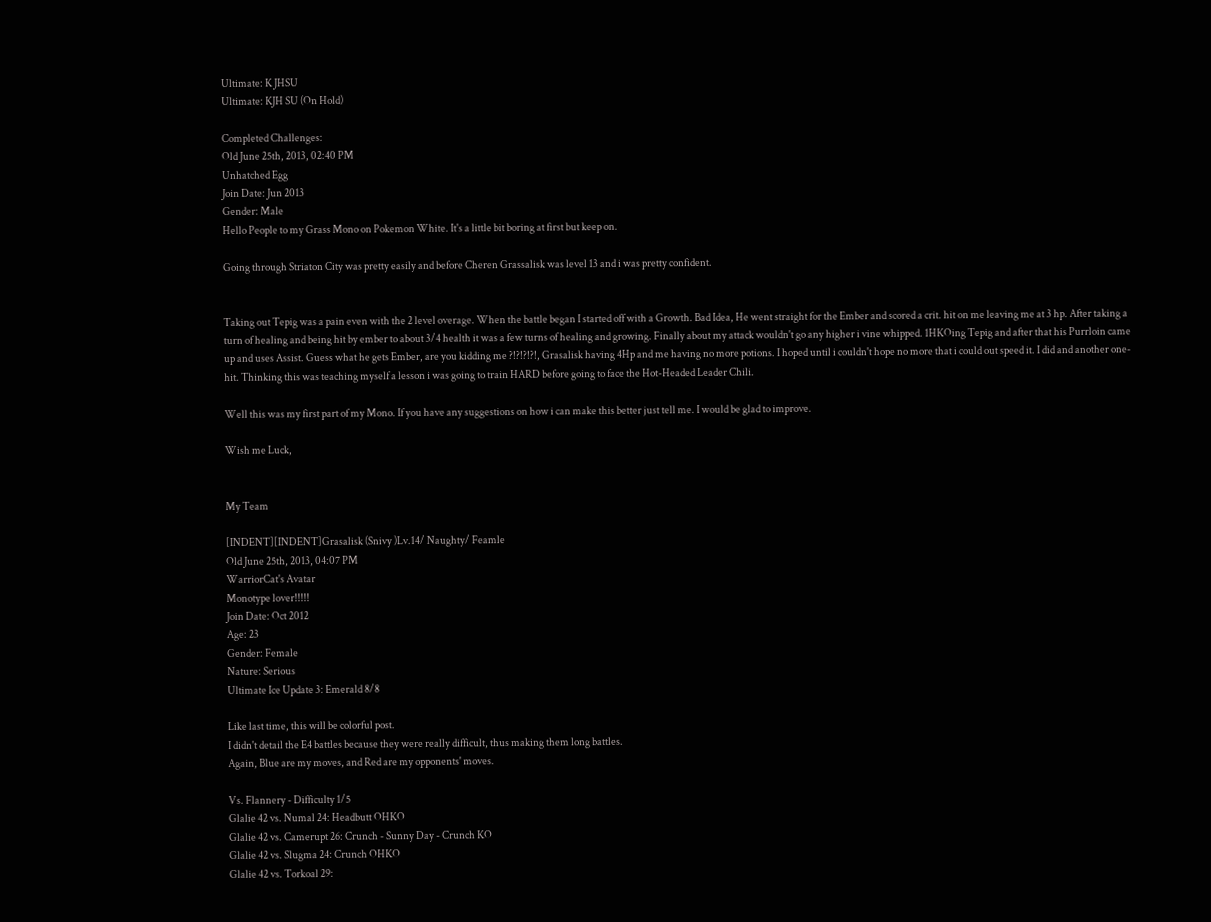Ultimate: K JHSU
Ultimate: KJH SU (On Hold)

Completed Challenges:
Old June 25th, 2013, 02:40 PM
Unhatched Egg
Join Date: Jun 2013
Gender: Male
Hello People to my Grass Mono on Pokemon White. It's a little bit boring at first but keep on.

Going through Striaton City was pretty easily and before Cheren Grassalisk was level 13 and i was pretty confident.


Taking out Tepig was a pain even with the 2 level overage. When the battle began I started off with a Growth. Bad Idea, He went straight for the Ember and scored a crit. hit on me leaving me at 3 hp. After taking a turn of healing and being hit by ember to about 3/4 health it was a few turns of healing and growing. Finally about my attack wouldn't go any higher i vine whipped. 1HKOing Tepig and after that his Purrloin came up and uses Assist. Guess what he gets Ember, are you kidding me ?!?!?!?!, Grasalisk having 4Hp and me having no more potions. I hoped until i couldn't hope no more that i could out speed it. I did and another one-hit. Thinking this was teaching myself a lesson i was going to train HARD before going to face the Hot-Headed Leader Chili.

Well this was my first part of my Mono. If you have any suggestions on how i can make this better just tell me. I would be glad to improve.

Wish me Luck,


My Team

[INDENT][INDENT]Grasalisk (Snivy )Lv.14/ Naughty/ Feamle
Old June 25th, 2013, 04:07 PM
WarriorCat's Avatar
Monotype lover!!!!!
Join Date: Oct 2012
Age: 23
Gender: Female
Nature: Serious
Ultimate Ice Update 3: Emerald 8/8

Like last time, this will be colorful post.
I didn't detail the E4 battles because they were really difficult, thus making them long battles.
Again, Blue are my moves, and Red are my opponents' moves.

Vs. Flannery - Difficulty 1/5
Glalie 42 vs. Numal 24: Headbutt OHKO
Glalie 42 vs. Camerupt 26: Crunch - Sunny Day - Crunch KO
Glalie 42 vs. Slugma 24: Crunch OHKO
Glalie 42 vs. Torkoal 29: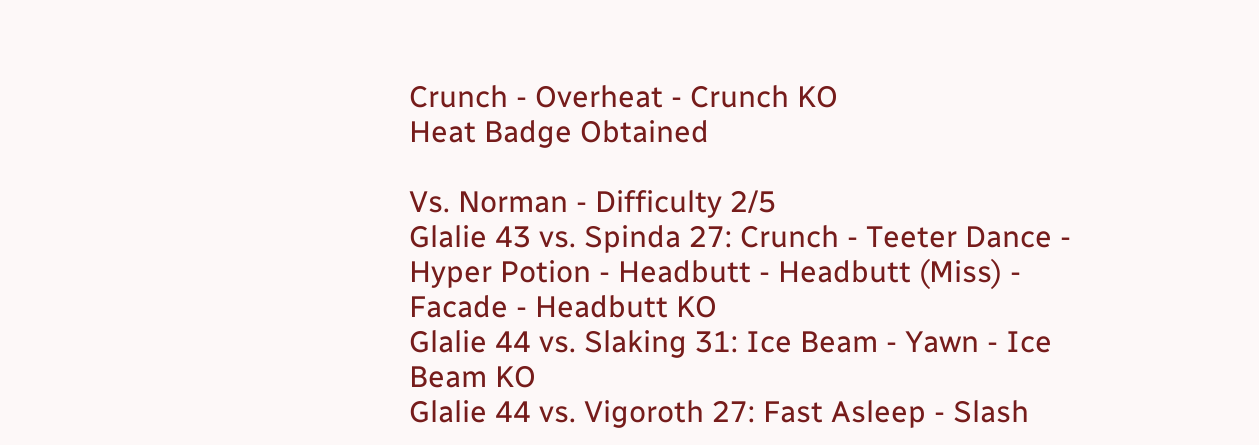Crunch - Overheat - Crunch KO
Heat Badge Obtained

Vs. Norman - Difficulty 2/5
Glalie 43 vs. Spinda 27: Crunch - Teeter Dance - Hyper Potion - Headbutt - Headbutt (Miss) - Facade - Headbutt KO
Glalie 44 vs. Slaking 31: Ice Beam - Yawn - Ice Beam KO
Glalie 44 vs. Vigoroth 27: Fast Asleep - Slash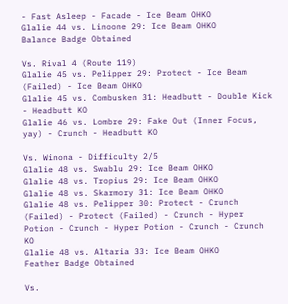- Fast Asleep - Facade - Ice Beam OHKO
Glalie 44 vs. Linoone 29: Ice Beam OHKO
Balance Badge Obtained

Vs. Rival 4 (Route 119)
Glalie 45 vs. Pelipper 29: Protect - Ice Beam (Failed) - Ice Beam OHKO
Glalie 45 vs. Combusken 31: Headbutt - Double Kick - Headbutt KO
Glalie 46 vs. Lombre 29: Fake Out (Inner Focus, yay) - Crunch - Headbutt KO

Vs. Winona - Difficulty 2/5
Glalie 48 vs. Swablu 29: Ice Beam OHKO
Glalie 48 vs. Tropius 29: Ice Beam OHKO
Glalie 48 vs. Skarmory 31: Ice Beam OHKO
Glalie 48 vs. Pelipper 30: Protect - Crunch (Failed) - Protect (Failed) - Crunch - Hyper Potion - Crunch - Hyper Potion - Crunch - Crunch KO
Glalie 48 vs. Altaria 33: Ice Beam OHKO
Feather Badge Obtained

Vs.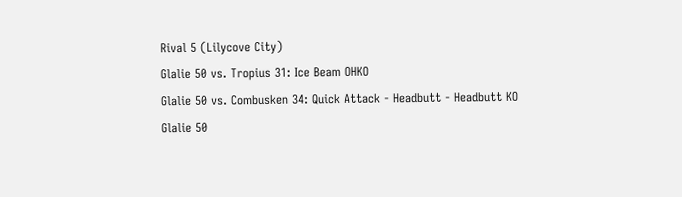Rival 5 (Lilycove City)
Glalie 50 vs. Tropius 31: Ice Beam OHKO
Glalie 50 vs. Combusken 34: Quick Attack - Headbutt - Headbutt KO
Glalie 50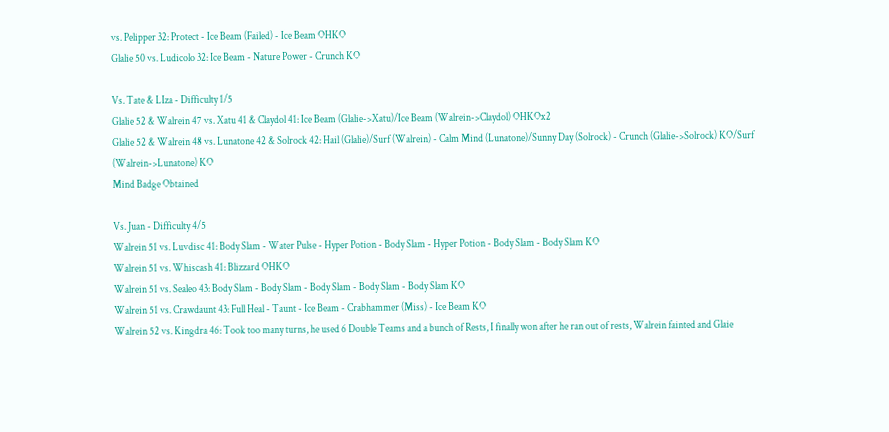vs. Pelipper 32: Protect - Ice Beam (Failed) - Ice Beam OHKO
Glalie 50 vs. Ludicolo 32: Ice Beam - Nature Power - Crunch KO

Vs. Tate & LIza - Difficulty 1/5
Glalie 52 & Walrein 47 vs. Xatu 41 & Claydol 41: Ice Beam (Glalie->Xatu)/Ice Beam (Walrein->Claydol) OHKOx2
Glalie 52 & Walrein 48 vs. Lunatone 42 & Solrock 42: Hail (Glalie)/Surf (Walrein) - Calm Mind (Lunatone)/Sunny Day (Solrock) - Crunch (Glalie->Solrock) KO/Surf (Walrein->Lunatone) KO
Mind Badge Obtained

Vs. Juan - Difficulty 4/5
Walrein 51 vs. Luvdisc 41: Body Slam - Water Pulse - Hyper Potion - Body Slam - Hyper Potion - Body Slam - Body Slam KO
Walrein 51 vs. Whiscash 41: Blizzard OHKO
Walrein 51 vs. Sealeo 43: Body Slam - Body Slam - Body Slam - Body Slam - Body Slam KO
Walrein 51 vs. Crawdaunt 43: Full Heal - Taunt - Ice Beam - Crabhammer (Miss) - Ice Beam KO
Walrein 52 vs. Kingdra 46: Took too many turns, he used 6 Double Teams and a bunch of Rests, I finally won after he ran out of rests, Walrein fainted and Glaie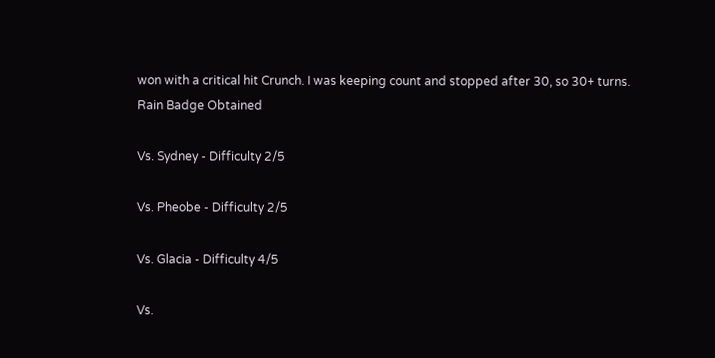won with a critical hit Crunch. I was keeping count and stopped after 30, so 30+ turns.
Rain Badge Obtained

Vs. Sydney - Difficulty 2/5

Vs. Pheobe - Difficulty 2/5

Vs. Glacia - Difficulty 4/5

Vs.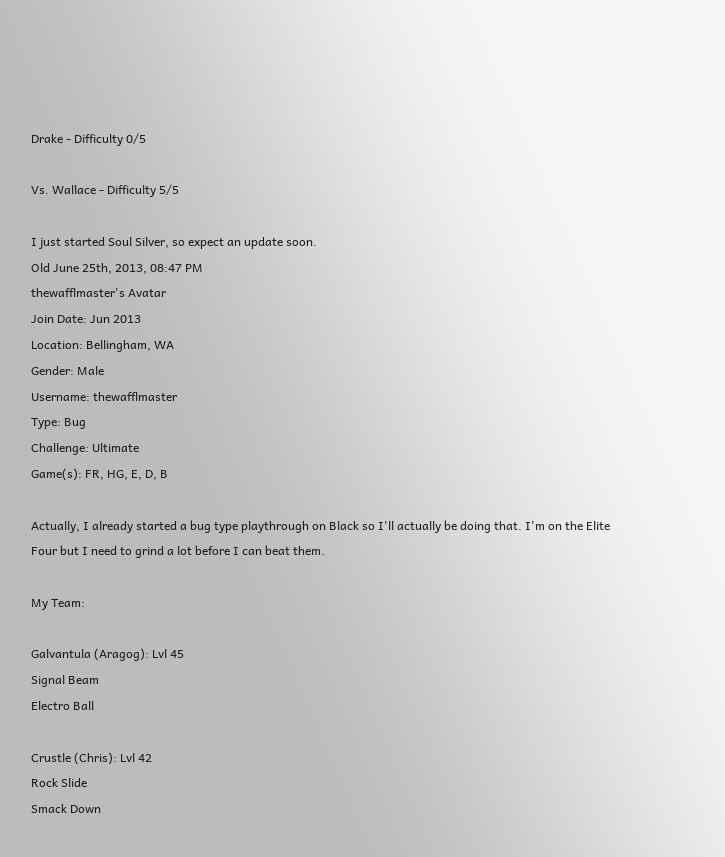Drake - Difficulty 0/5

Vs. Wallace - Difficulty 5/5

I just started Soul Silver, so expect an update soon.
Old June 25th, 2013, 08:47 PM
thewafflmaster's Avatar
Join Date: Jun 2013
Location: Bellingham, WA
Gender: Male
Username: thewafflmaster
Type: Bug
Challenge: Ultimate
Game(s): FR, HG, E, D, B

Actually, I already started a bug type playthrough on Black so I'll actually be doing that. I'm on the Elite Four but I need to grind a lot before I can beat them.

My Team:

Galvantula (Aragog): Lvl 45
Signal Beam
Electro Ball

Crustle (Chris): Lvl 42
Rock Slide
Smack Down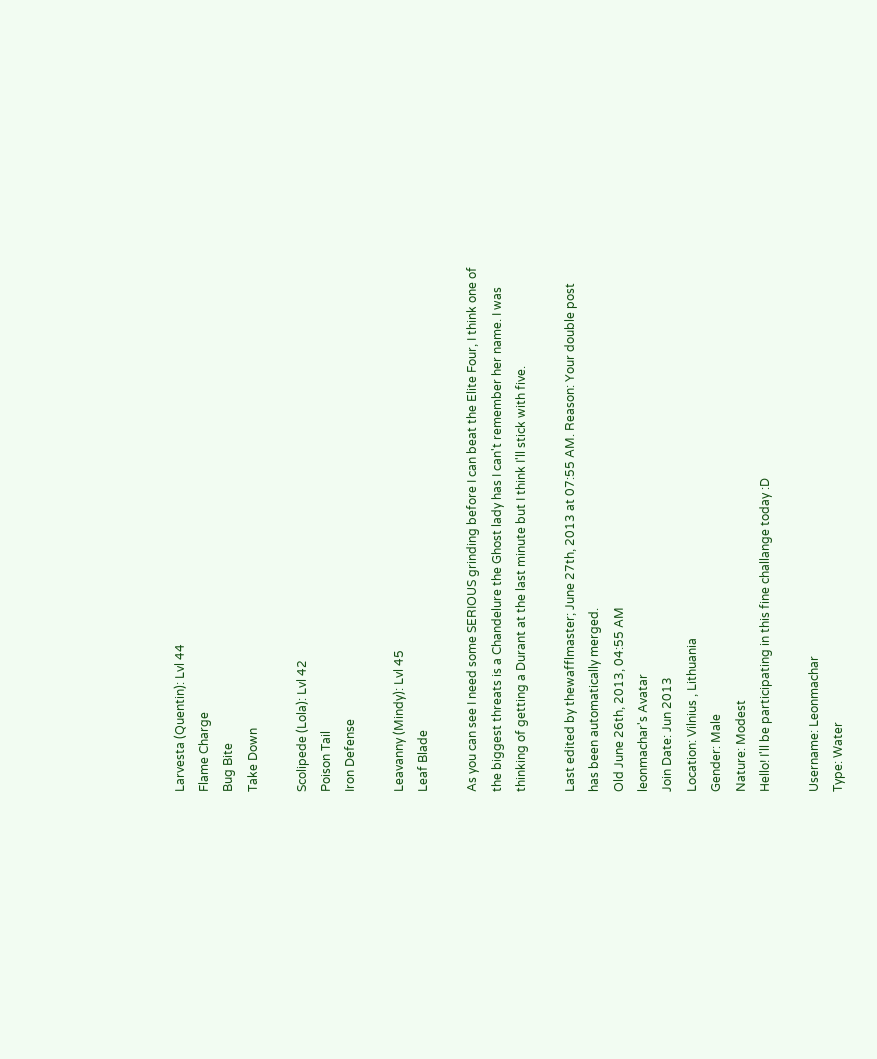Larvesta (Quentin): Lvl 44
Flame Charge
Bug Bite
Take Down

Scolipede (Lola): Lvl 42
Poison Tail
Iron Defense

Leavanny (Mindy): Lvl 45
Leaf Blade

As you can see I need some SERIOUS grinding before I can beat the Elite Four, I think one of the biggest threats is a Chandelure the Ghost lady has I can't remember her name. I was thinking of getting a Durant at the last minute but I think I'll stick with five.

Last edited by thewafflmaster; June 27th, 2013 at 07:55 AM. Reason: Your double post has been automatically merged.
Old June 26th, 2013, 04:55 AM
leonmachar's Avatar
Join Date: Jun 2013
Location: Vilnius , Lithuania
Gender: Male
Nature: Modest
Hello! I'll be participating in this fine challange today :D

Username: Leonmachar
Type: Water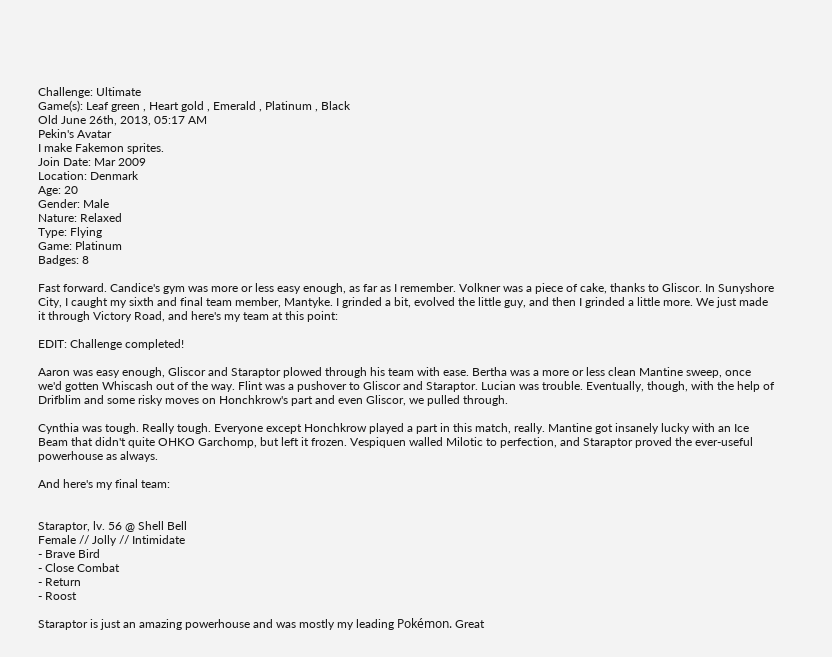Challenge: Ultimate
Game(s): Leaf green , Heart gold , Emerald , Platinum , Black
Old June 26th, 2013, 05:17 AM
Pekin's Avatar
I make Fakemon sprites.
Join Date: Mar 2009
Location: Denmark
Age: 20
Gender: Male
Nature: Relaxed
Type: Flying
Game: Platinum
Badges: 8

Fast forward. Candice's gym was more or less easy enough, as far as I remember. Volkner was a piece of cake, thanks to Gliscor. In Sunyshore City, I caught my sixth and final team member, Mantyke. I grinded a bit, evolved the little guy, and then I grinded a little more. We just made it through Victory Road, and here's my team at this point:

EDIT: Challenge completed!

Aaron was easy enough, Gliscor and Staraptor plowed through his team with ease. Bertha was a more or less clean Mantine sweep, once we'd gotten Whiscash out of the way. Flint was a pushover to Gliscor and Staraptor. Lucian was trouble. Eventually, though, with the help of Drifblim and some risky moves on Honchkrow's part and even Gliscor, we pulled through.

Cynthia was tough. Really tough. Everyone except Honchkrow played a part in this match, really. Mantine got insanely lucky with an Ice Beam that didn't quite OHKO Garchomp, but left it frozen. Vespiquen walled Milotic to perfection, and Staraptor proved the ever-useful powerhouse as always.

And here's my final team:


Staraptor, lv. 56 @ Shell Bell
Female // Jolly // Intimidate
- Brave Bird
- Close Combat
- Return
- Roost

Staraptor is just an amazing powerhouse and was mostly my leading Pokémon. Great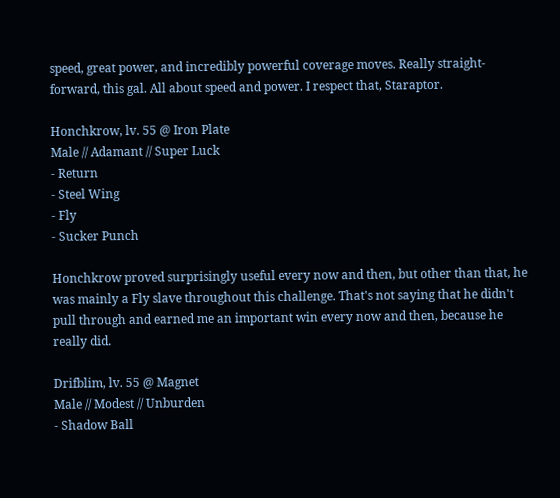speed, great power, and incredibly powerful coverage moves. Really straight-forward, this gal. All about speed and power. I respect that, Staraptor.

Honchkrow, lv. 55 @ Iron Plate
Male // Adamant // Super Luck
- Return
- Steel Wing
- Fly
- Sucker Punch

Honchkrow proved surprisingly useful every now and then, but other than that, he was mainly a Fly slave throughout this challenge. That's not saying that he didn't pull through and earned me an important win every now and then, because he really did.

Drifblim, lv. 55 @ Magnet
Male // Modest // Unburden
- Shadow Ball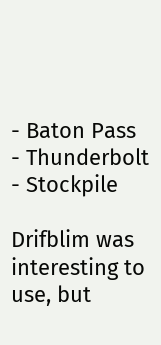- Baton Pass
- Thunderbolt
- Stockpile

Drifblim was interesting to use, but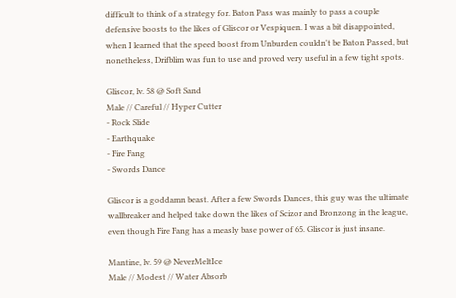difficult to think of a strategy for. Baton Pass was mainly to pass a couple defensive boosts to the likes of Gliscor or Vespiquen. I was a bit disappointed, when I learned that the speed boost from Unburden couldn't be Baton Passed, but nonetheless, Drifblim was fun to use and proved very useful in a few tight spots.

Gliscor, lv. 58 @ Soft Sand
Male // Careful // Hyper Cutter
- Rock Slide
- Earthquake
- Fire Fang
- Swords Dance

Gliscor is a goddamn beast. After a few Swords Dances, this guy was the ultimate wallbreaker and helped take down the likes of Scizor and Bronzong in the league, even though Fire Fang has a measly base power of 65. Gliscor is just insane.

Mantine, lv. 59 @ NeverMeltIce
Male // Modest // Water Absorb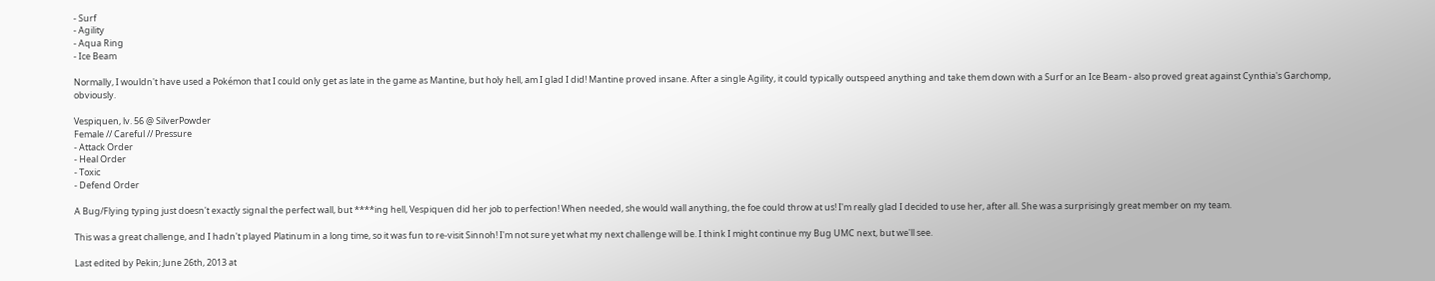- Surf
- Agility
- Aqua Ring
- Ice Beam

Normally, I wouldn't have used a Pokémon that I could only get as late in the game as Mantine, but holy hell, am I glad I did! Mantine proved insane. After a single Agility, it could typically outspeed anything and take them down with a Surf or an Ice Beam - also proved great against Cynthia's Garchomp, obviously.

Vespiquen, lv. 56 @ SilverPowder
Female // Careful // Pressure
- Attack Order
- Heal Order
- Toxic
- Defend Order

A Bug/Flying typing just doesn't exactly signal the perfect wall, but ****ing hell, Vespiquen did her job to perfection! When needed, she would wall anything, the foe could throw at us! I'm really glad I decided to use her, after all. She was a surprisingly great member on my team.

This was a great challenge, and I hadn't played Platinum in a long time, so it was fun to re-visit Sinnoh! I'm not sure yet what my next challenge will be. I think I might continue my Bug UMC next, but we'll see.

Last edited by Pekin; June 26th, 2013 at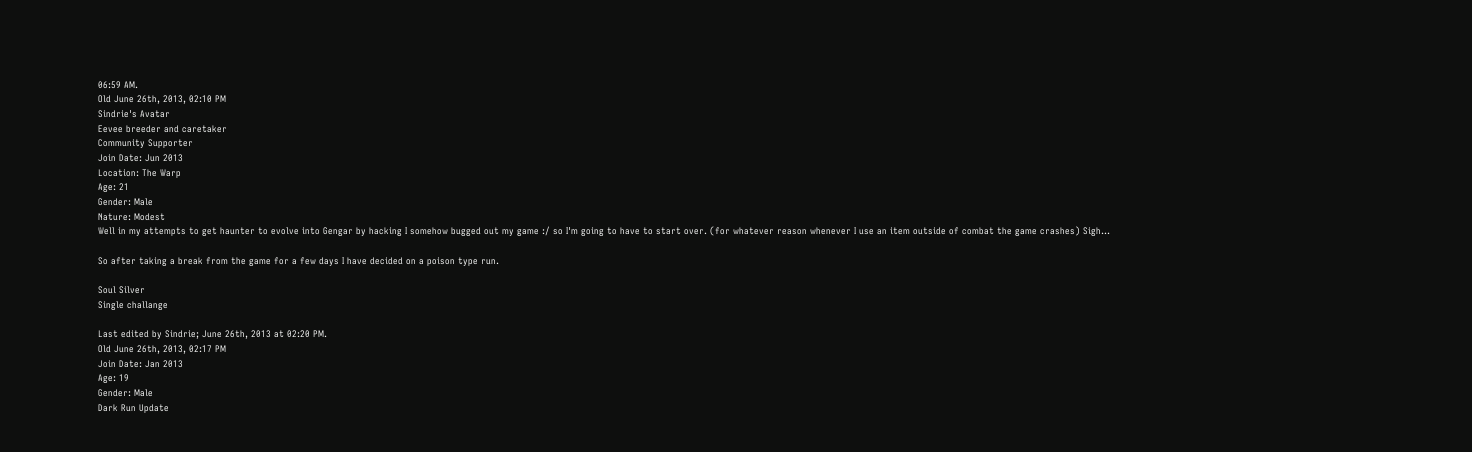06:59 AM.
Old June 26th, 2013, 02:10 PM
Sindrie's Avatar
Eevee breeder and caretaker
Community Supporter
Join Date: Jun 2013
Location: The Warp
Age: 21
Gender: Male
Nature: Modest
Well in my attempts to get haunter to evolve into Gengar by hacking I somehow bugged out my game :/ so I'm going to have to start over. (for whatever reason whenever I use an item outside of combat the game crashes) Sigh...

So after taking a break from the game for a few days I have decided on a poison type run.

Soul Silver
Single challange

Last edited by Sindrie; June 26th, 2013 at 02:20 PM.
Old June 26th, 2013, 02:17 PM
Join Date: Jan 2013
Age: 19
Gender: Male
Dark Run Update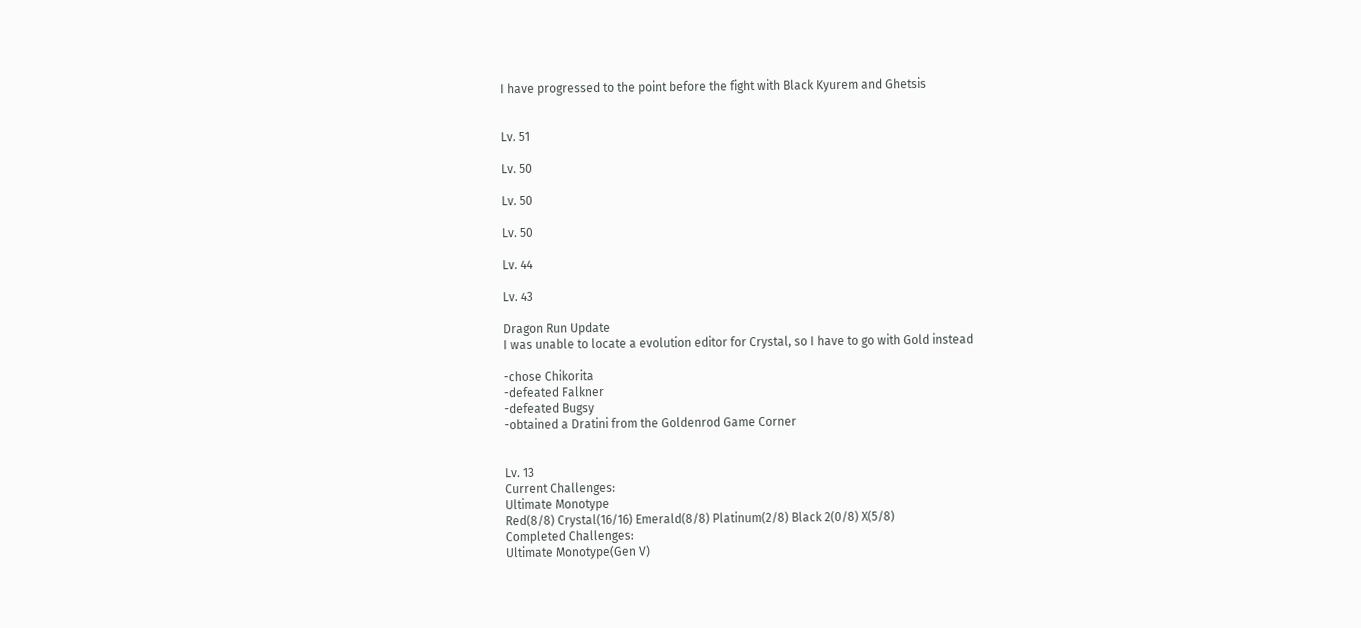I have progressed to the point before the fight with Black Kyurem and Ghetsis


Lv. 51

Lv. 50

Lv. 50

Lv. 50

Lv. 44

Lv. 43

Dragon Run Update
I was unable to locate a evolution editor for Crystal, so I have to go with Gold instead

-chose Chikorita
-defeated Falkner
-defeated Bugsy
-obtained a Dratini from the Goldenrod Game Corner


Lv. 13
Current Challenges:
Ultimate Monotype
Red(8/8) Crystal(16/16) Emerald(8/8) Platinum(2/8) Black 2(0/8) X(5/8)
Completed Challenges:
Ultimate Monotype(Gen V)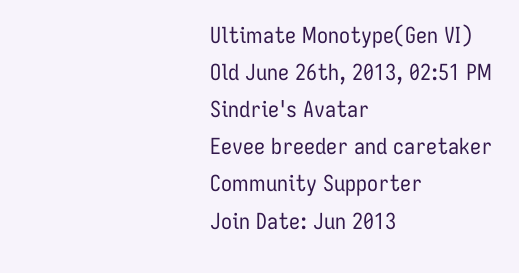Ultimate Monotype(Gen VI)
Old June 26th, 2013, 02:51 PM
Sindrie's Avatar
Eevee breeder and caretaker
Community Supporter
Join Date: Jun 2013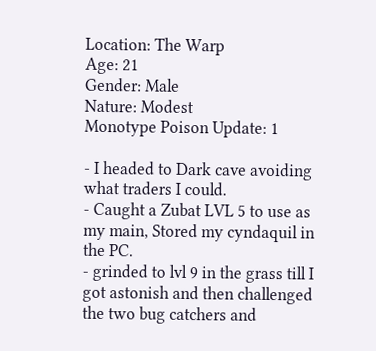Location: The Warp
Age: 21
Gender: Male
Nature: Modest
Monotype Poison Update: 1

- I headed to Dark cave avoiding what traders I could.
- Caught a Zubat LVL 5 to use as my main, Stored my cyndaquil in the PC.
- grinded to lvl 9 in the grass till I got astonish and then challenged the two bug catchers and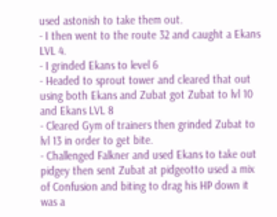used astonish to take them out.
- I then went to the route 32 and caught a Ekans LVL 4.
- I grinded Ekans to level 6
- Headed to sprout tower and cleared that out using both Ekans and Zubat got Zubat to lvl 10 and Ekans LVL 8
- Cleared Gym of trainers then grinded Zubat to lvl 13 in order to get bite.
- Challenged Falkner and used Ekans to take out pidgey then sent Zubat at pidgeotto used a mix of Confusion and biting to drag his HP down it was a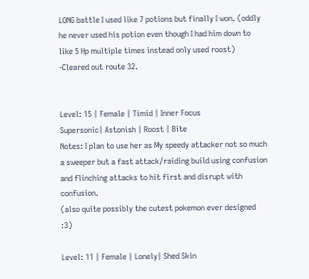LONG battle I used like 7 potions but finally I won. (oddly he never used his potion even though I had him down to like 5 Hp multiple times instead only used roost)
-Cleared out route 32.


Level: 15 | Female | Timid | Inner Focus
Supersonic| Astonish | Roost | Bite
Notes: I plan to use her as My speedy attacker not so much a sweeper but a fast attack/raiding build using confusion and flinching attacks to hit first and disrupt with confusion.
(also quite possibly the cutest pokemon ever designed :3)

Level: 11 | Female | Lonely| Shed Skin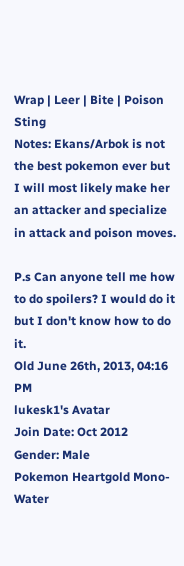Wrap | Leer | Bite | Poison Sting
Notes: Ekans/Arbok is not the best pokemon ever but I will most likely make her an attacker and specialize in attack and poison moves.

P.s Can anyone tell me how to do spoilers? I would do it but I don't know how to do it.
Old June 26th, 2013, 04:16 PM
lukesk1's Avatar
Join Date: Oct 2012
Gender: Male
Pokemon Heartgold Mono-Water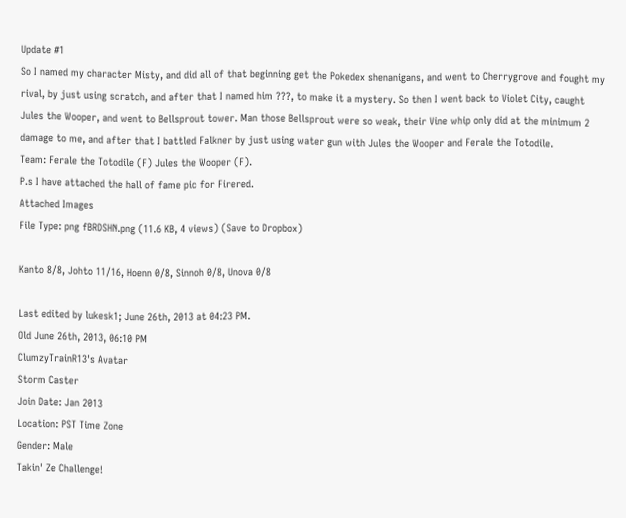Update #1
So I named my character Misty, and did all of that beginning get the Pokedex shenanigans, and went to Cherrygrove and fought my rival, by just using scratch, and after that I named him ???, to make it a mystery. So then I went back to Violet City, caught Jules the Wooper, and went to Bellsprout tower. Man those Bellsprout were so weak, their Vine whip only did at the minimum 2 damage to me, and after that I battled Falkner by just using water gun with Jules the Wooper and Ferale the Totodile.
Team: Ferale the Totodile (F) Jules the Wooper (F).
P.s I have attached the hall of fame pic for Firered.
Attached Images
File Type: png fBRDSHN.png (11.6 KB, 4 views) (Save to Dropbox)

Kanto 8/8, Johto 11/16, Hoenn 0/8, Sinnoh 0/8, Unova 0/8

Last edited by lukesk1; June 26th, 2013 at 04:23 PM.
Old June 26th, 2013, 06:10 PM
ClumzyTrainR13's Avatar
Storm Caster
Join Date: Jan 2013
Location: PST Time Zone
Gender: Male
Takin' Ze Challenge!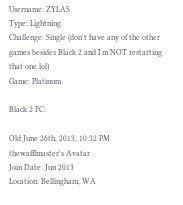Username: ZYLAS
Type: Lightning
Challenge: Single (don't have any of the other games besides Black 2 and I'm NOT restarting that one lol)
Game: Platinum

Black 2 FC:

Old June 26th, 2013, 10:32 PM
thewafflmaster's Avatar
Join Date: Jun 2013
Location: Bellingham, WA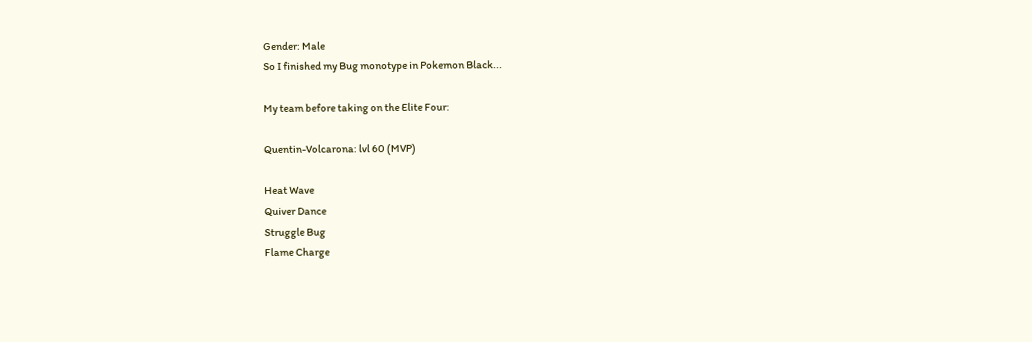Gender: Male
So I finished my Bug monotype in Pokemon Black...

My team before taking on the Elite Four:

Quentin-Volcarona: lvl 60 (MVP)

Heat Wave
Quiver Dance
Struggle Bug
Flame Charge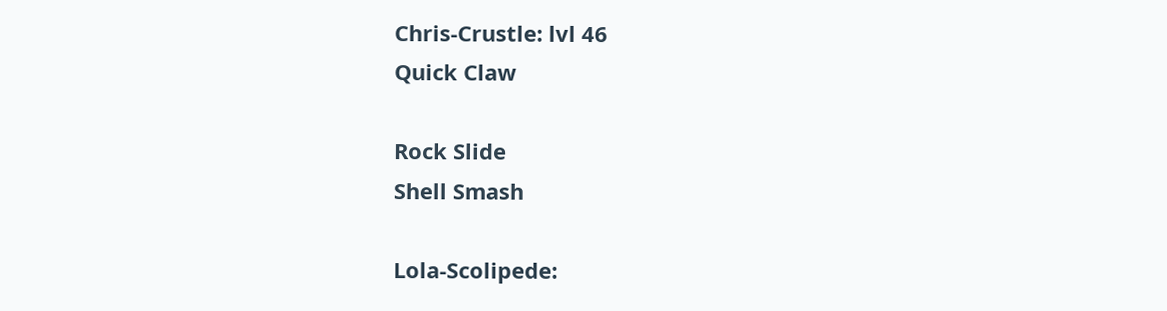Chris-Crustle: lvl 46
Quick Claw

Rock Slide
Shell Smash

Lola-Scolipede: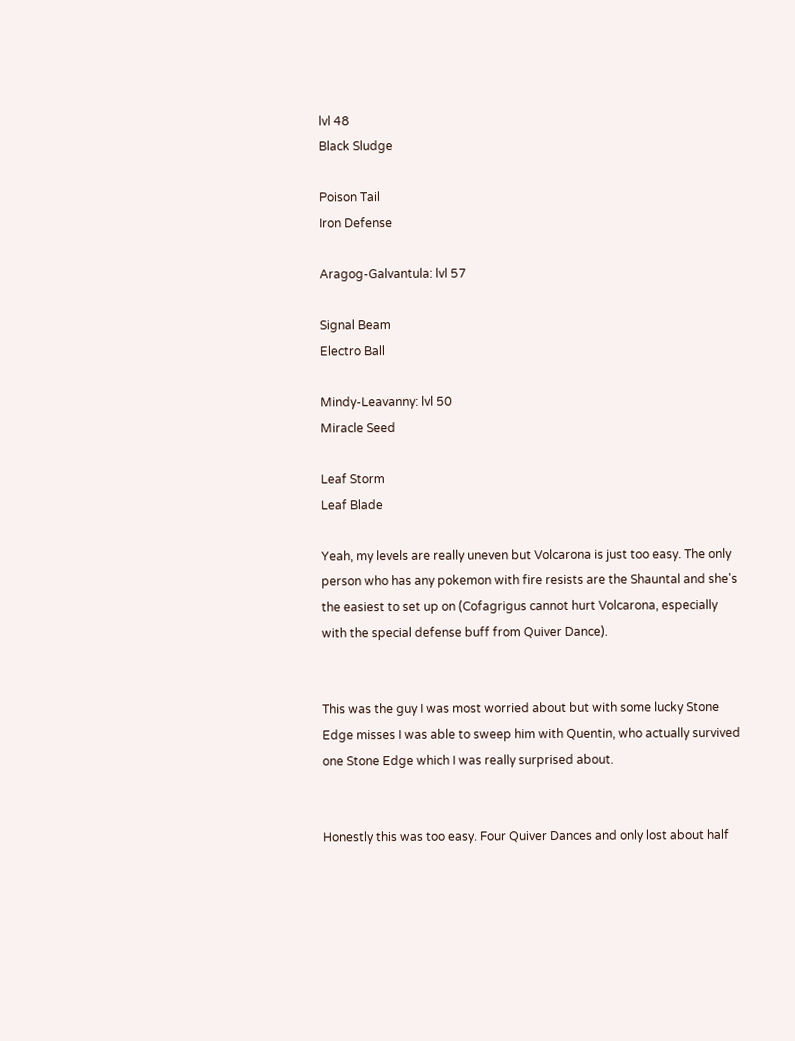lvl 48
Black Sludge

Poison Tail
Iron Defense

Aragog-Galvantula: lvl 57

Signal Beam
Electro Ball

Mindy-Leavanny: lvl 50
Miracle Seed

Leaf Storm
Leaf Blade

Yeah, my levels are really uneven but Volcarona is just too easy. The only person who has any pokemon with fire resists are the Shauntal and she's the easiest to set up on (Cofagrigus cannot hurt Volcarona, especially with the special defense buff from Quiver Dance).


This was the guy I was most worried about but with some lucky Stone Edge misses I was able to sweep him with Quentin, who actually survived one Stone Edge which I was really surprised about.


Honestly this was too easy. Four Quiver Dances and only lost about half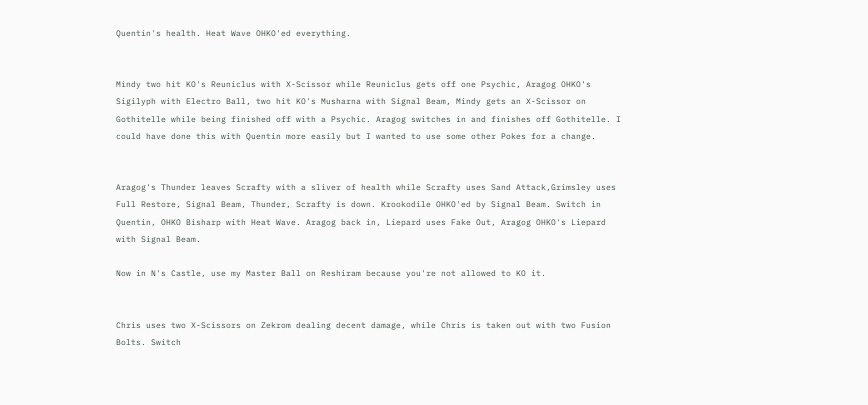Quentin's health. Heat Wave OHKO'ed everything.


Mindy two hit KO's Reuniclus with X-Scissor while Reuniclus gets off one Psychic, Aragog OHKO's Sigilyph with Electro Ball, two hit KO's Musharna with Signal Beam, Mindy gets an X-Scissor on Gothitelle while being finished off with a Psychic. Aragog switches in and finishes off Gothitelle. I could have done this with Quentin more easily but I wanted to use some other Pokes for a change.


Aragog's Thunder leaves Scrafty with a sliver of health while Scrafty uses Sand Attack,Grimsley uses Full Restore, Signal Beam, Thunder, Scrafty is down. Krookodile OHKO'ed by Signal Beam. Switch in Quentin, OHKO Bisharp with Heat Wave. Aragog back in, Liepard uses Fake Out, Aragog OHKO's Liepard with Signal Beam.

Now in N's Castle, use my Master Ball on Reshiram because you're not allowed to KO it.


Chris uses two X-Scissors on Zekrom dealing decent damage, while Chris is taken out with two Fusion Bolts. Switch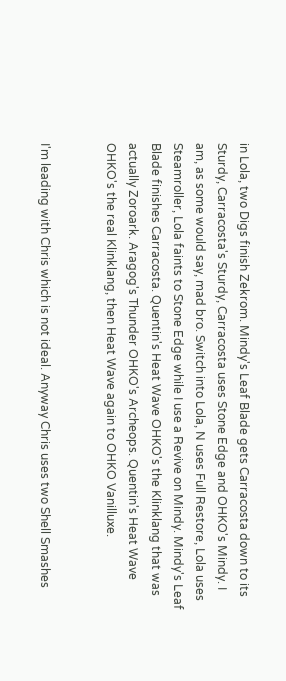in Lola, two Digs finish Zekrom. Mindy's Leaf Blade gets Carracosta down to its Sturdy, Carracosta's Sturdy, Carracosta uses Stone Edge and OHKO's Mindy. I am, as some would say, mad bro. Switch into Lola, N uses Full Restore, Lola uses Steamroller, Lola faints to Stone Edge while I use a Revive on Mindy. Mindy's Leaf Blade finishes Carracosta. Quentin's Heat Wave OHKO's the Klinklang that was actually Zoroark. Aragog's Thunder OHKO's Archeops. Quentin's Heat Wave OHKO's the real Klinklang, then Heat Wave again to OHKO Vanilluxe.


I'm leading with Chris which is not ideal. Anyway Chris uses two Shell Smashes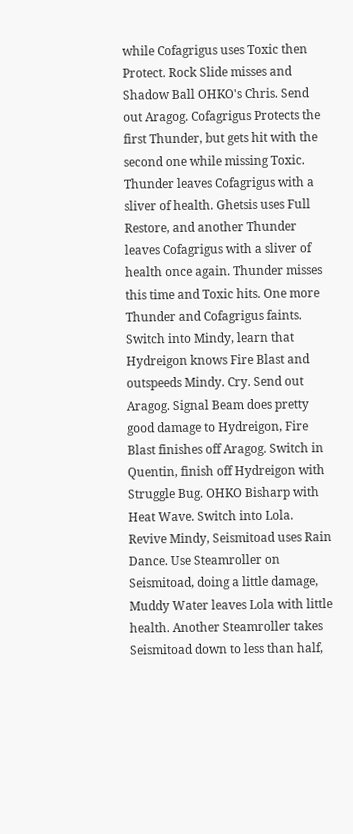while Cofagrigus uses Toxic then Protect. Rock Slide misses and Shadow Ball OHKO's Chris. Send out Aragog. Cofagrigus Protects the first Thunder, but gets hit with the second one while missing Toxic. Thunder leaves Cofagrigus with a sliver of health. Ghetsis uses Full Restore, and another Thunder leaves Cofagrigus with a sliver of health once again. Thunder misses this time and Toxic hits. One more Thunder and Cofagrigus faints. Switch into Mindy, learn that Hydreigon knows Fire Blast and outspeeds Mindy. Cry. Send out Aragog. Signal Beam does pretty good damage to Hydreigon, Fire Blast finishes off Aragog. Switch in Quentin, finish off Hydreigon with Struggle Bug. OHKO Bisharp with Heat Wave. Switch into Lola. Revive Mindy, Seismitoad uses Rain Dance. Use Steamroller on Seismitoad, doing a little damage, Muddy Water leaves Lola with little health. Another Steamroller takes Seismitoad down to less than half,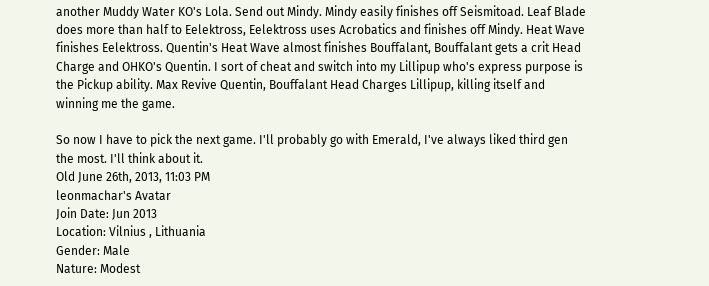another Muddy Water KO's Lola. Send out Mindy. Mindy easily finishes off Seismitoad. Leaf Blade does more than half to Eelektross, Eelektross uses Acrobatics and finishes off Mindy. Heat Wave finishes Eelektross. Quentin's Heat Wave almost finishes Bouffalant, Bouffalant gets a crit Head Charge and OHKO's Quentin. I sort of cheat and switch into my Lillipup who's express purpose is the Pickup ability. Max Revive Quentin, Bouffalant Head Charges Lillipup, killing itself and winning me the game.

So now I have to pick the next game. I'll probably go with Emerald, I've always liked third gen the most. I'll think about it.
Old June 26th, 2013, 11:03 PM
leonmachar's Avatar
Join Date: Jun 2013
Location: Vilnius , Lithuania
Gender: Male
Nature: Modest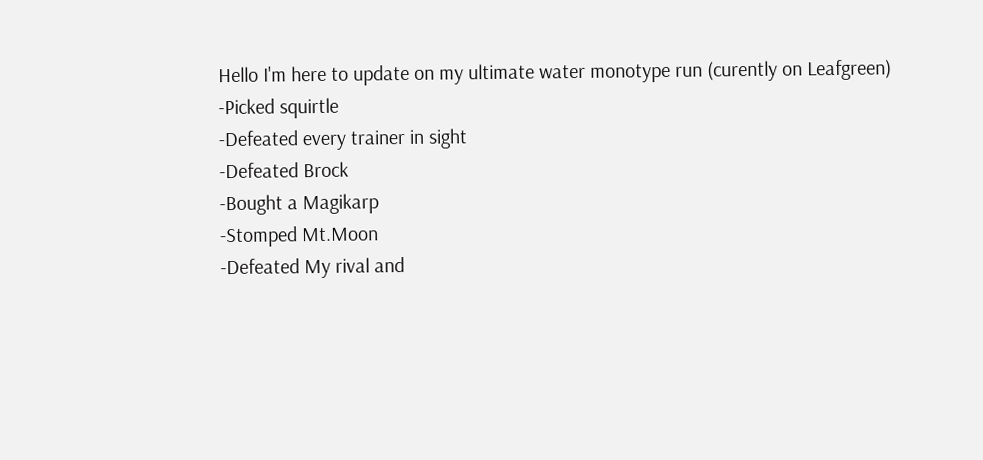Hello I'm here to update on my ultimate water monotype run (curently on Leafgreen)
-Picked squirtle
-Defeated every trainer in sight
-Defeated Brock
-Bought a Magikarp
-Stomped Mt.Moon
-Defeated My rival and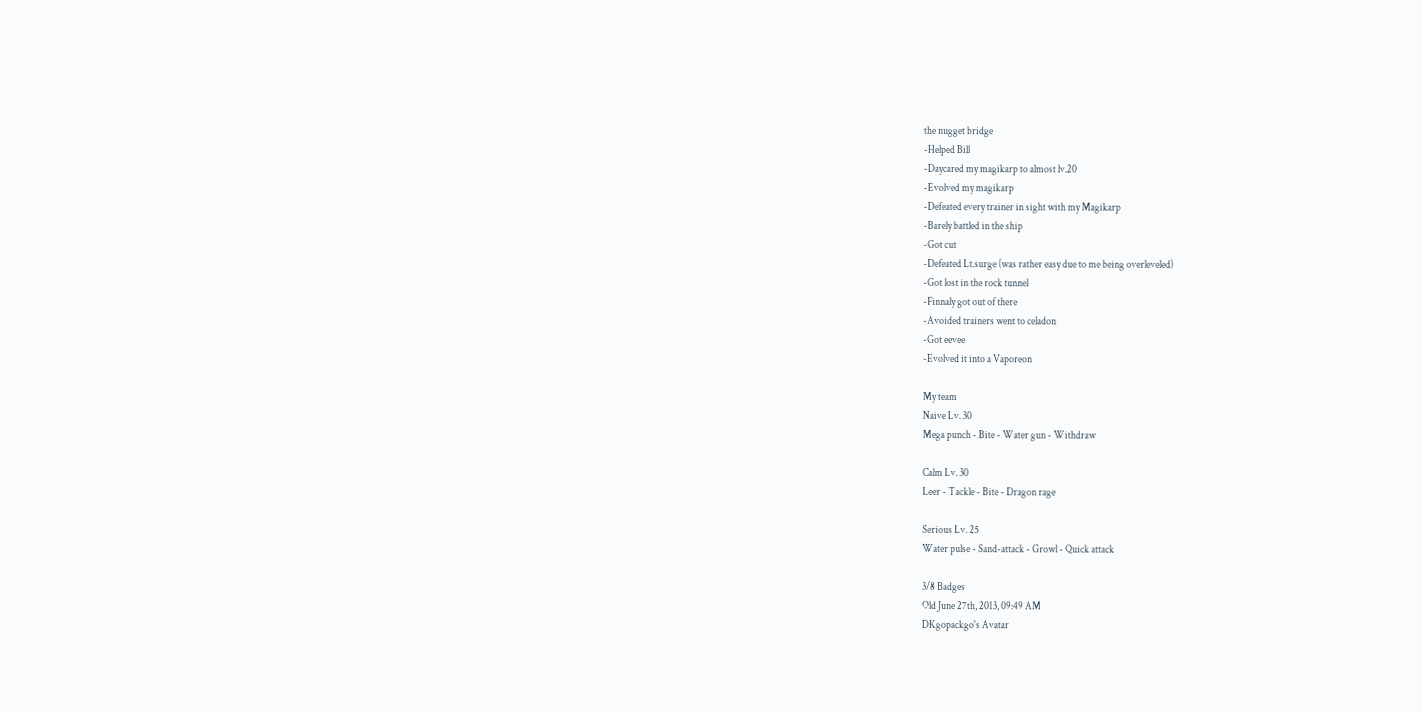the nugget bridge
-Helped Bill
-Daycared my magikarp to almost lv.20
-Evolved my magikarp
-Defeated every trainer in sight with my Magikarp
-Barely battled in the ship
-Got cut
-Defeated Lt.surge (was rather easy due to me being overleveled)
-Got lost in the rock tunnel
-Finnaly got out of there
-Avoided trainers went to celadon
-Got eevee
-Evolved it into a Vaporeon

My team
Naive Lv. 30
Mega punch - Bite - Water gun - Withdraw

Calm Lv. 30
Leer - Tackle - Bite - Dragon rage

Serious Lv. 25
Water pulse - Sand-attack - Growl - Quick attack

3/8 Badges
Old June 27th, 2013, 09:49 AM
DKgopackgo's Avatar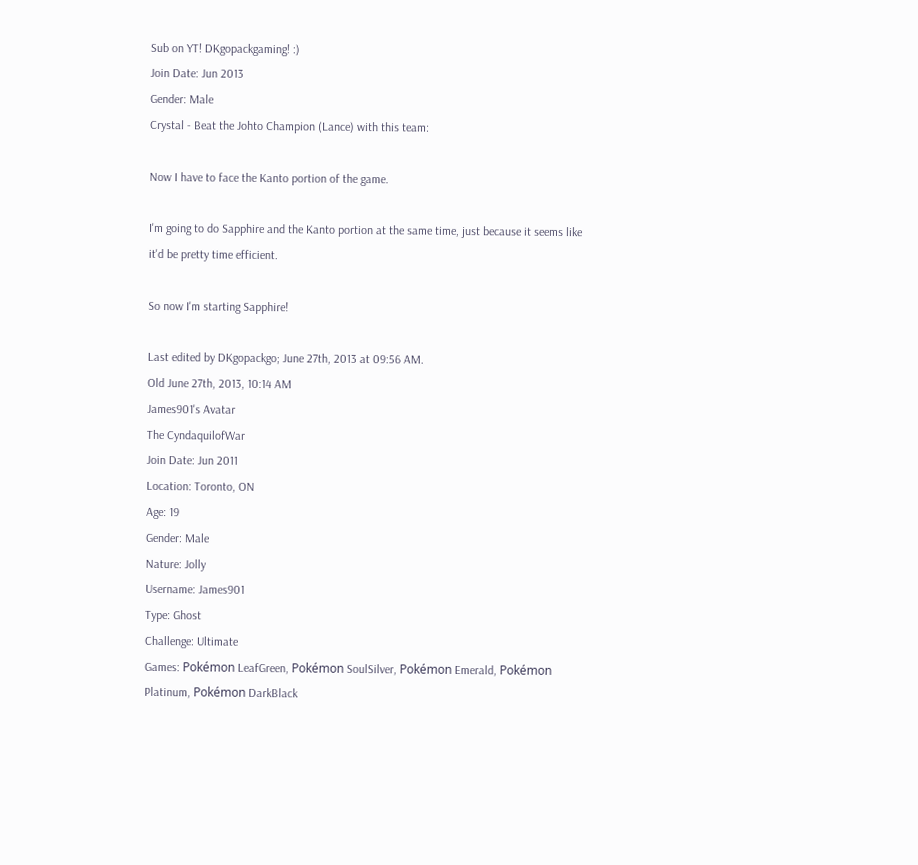Sub on YT! DKgopackgaming! :)
Join Date: Jun 2013
Gender: Male
Crystal - Beat the Johto Champion (Lance) with this team:

Now I have to face the Kanto portion of the game.

I'm going to do Sapphire and the Kanto portion at the same time, just because it seems like it'd be pretty time efficient.

So now I'm starting Sapphire!

Last edited by DKgopackgo; June 27th, 2013 at 09:56 AM.
Old June 27th, 2013, 10:14 AM
James901's Avatar
The CyndaquilofWar
Join Date: Jun 2011
Location: Toronto, ON
Age: 19
Gender: Male
Nature: Jolly
Username: James901
Type: Ghost
Challenge: Ultimate
Games: Pokémon LeafGreen, Pokémon SoulSilver, Pokémon Emerald, Pokémon Platinum, Pokémon DarkBlack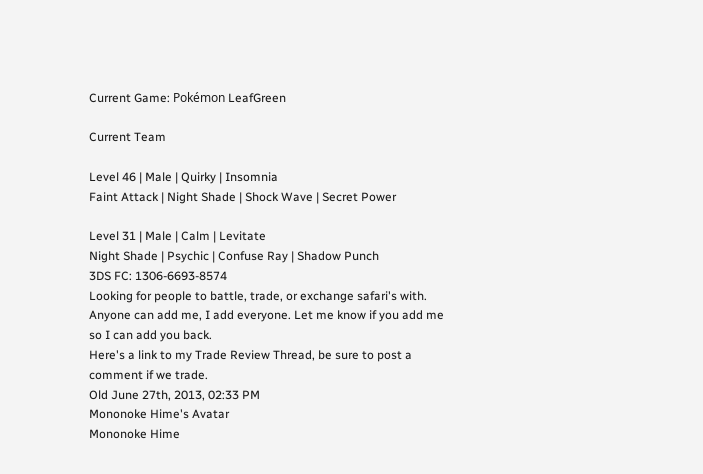Current Game: Pokémon LeafGreen

Current Team

Level 46 | Male | Quirky | Insomnia
Faint Attack | Night Shade | Shock Wave | Secret Power

Level 31 | Male | Calm | Levitate
Night Shade | Psychic | Confuse Ray | Shadow Punch
3DS FC: 1306-6693-8574
Looking for people to battle, trade, or exchange safari's with.
Anyone can add me, I add everyone. Let me know if you add me so I can add you back.
Here's a link to my Trade Review Thread, be sure to post a comment if we trade.
Old June 27th, 2013, 02:33 PM
Mononoke Hime's Avatar
Mononoke Hime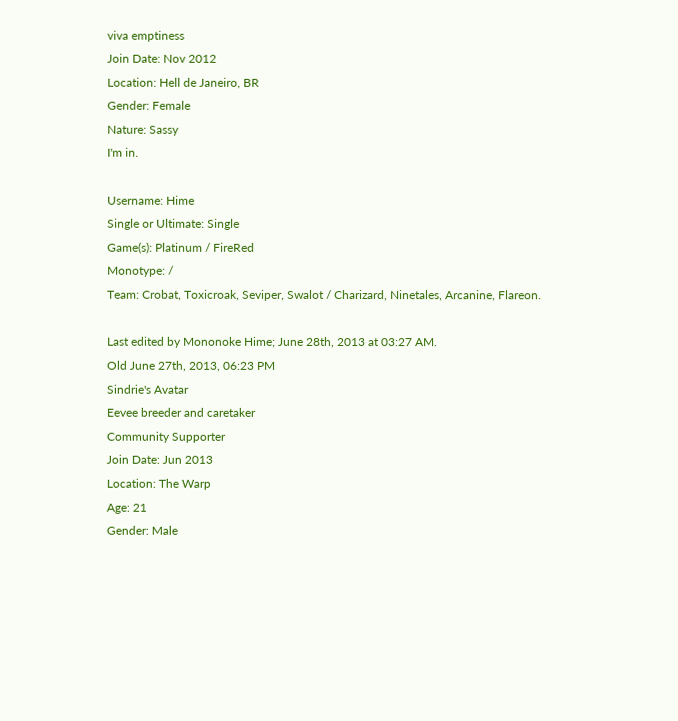viva emptiness
Join Date: Nov 2012
Location: Hell de Janeiro, BR
Gender: Female
Nature: Sassy
I'm in.

Username: Hime
Single or Ultimate: Single
Game(s): Platinum / FireRed
Monotype: /
Team: Crobat, Toxicroak, Seviper, Swalot / Charizard, Ninetales, Arcanine, Flareon.

Last edited by Mononoke Hime; June 28th, 2013 at 03:27 AM.
Old June 27th, 2013, 06:23 PM
Sindrie's Avatar
Eevee breeder and caretaker
Community Supporter
Join Date: Jun 2013
Location: The Warp
Age: 21
Gender: Male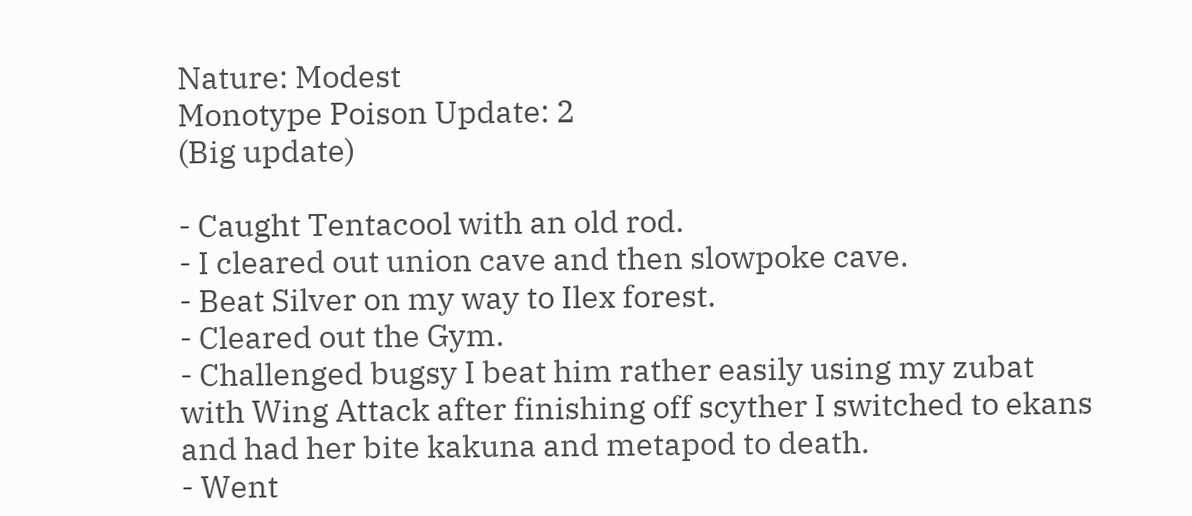Nature: Modest
Monotype Poison Update: 2
(Big update)

- Caught Tentacool with an old rod.
- I cleared out union cave and then slowpoke cave.
- Beat Silver on my way to Ilex forest.
- Cleared out the Gym.
- Challenged bugsy I beat him rather easily using my zubat with Wing Attack after finishing off scyther I switched to ekans and had her bite kakuna and metapod to death.
- Went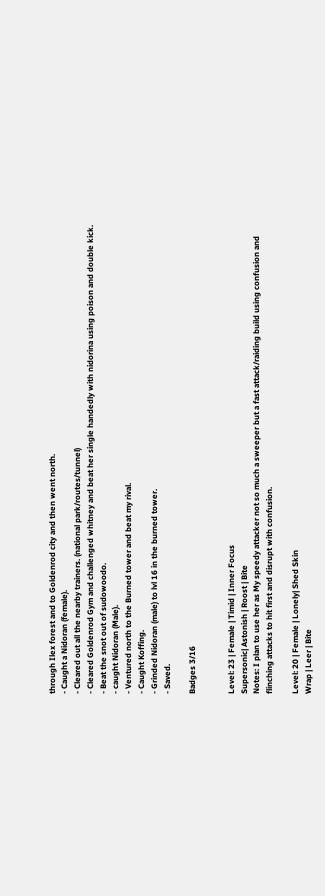through Ilex forest and to Goldenrod city and then went north.
- Caught a Nidoran (female).
- Cleared out all the nearby trainers. (national park/routes/tunnel)
- Cleared Goldenrod Gym and challenged whitney and beat her single handedly with nidorina using poison and double kick.
- Beat the snot out of sudowoodo.
- caught Nidoran (Male).
- Ventured north to the Burned tower and beat my rival.
- Caught Koffing.
- Grinded Nidoran (male) to lvl 16 in the burned tower.
- Saved.

Badges 3/16


Level: 23 | Female | Timid | Inner Focus
Supersonic| Astonish | Roost | Bite
Notes: I plan to use her as My speedy attacker not so much a sweeper but a fast attack/raiding build using confusion and flinching attacks to hit first and disrupt with confusion.

Level: 20 | Female | Lonely| Shed Skin
Wrap | Leer | Bite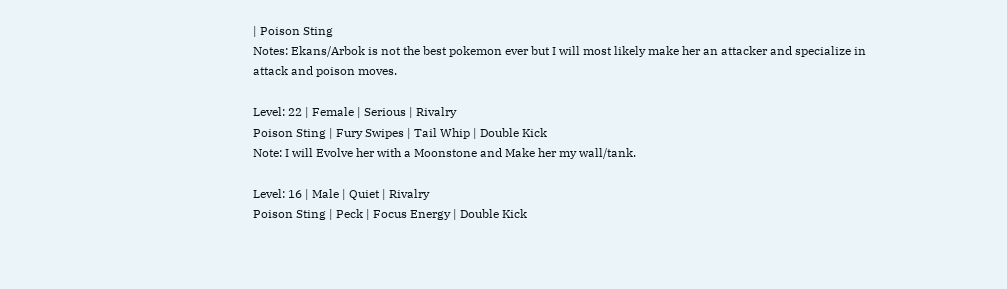| Poison Sting
Notes: Ekans/Arbok is not the best pokemon ever but I will most likely make her an attacker and specialize in attack and poison moves.

Level: 22 | Female | Serious | Rivalry
Poison Sting | Fury Swipes | Tail Whip | Double Kick
Note: I will Evolve her with a Moonstone and Make her my wall/tank.

Level: 16 | Male | Quiet | Rivalry
Poison Sting | Peck | Focus Energy | Double Kick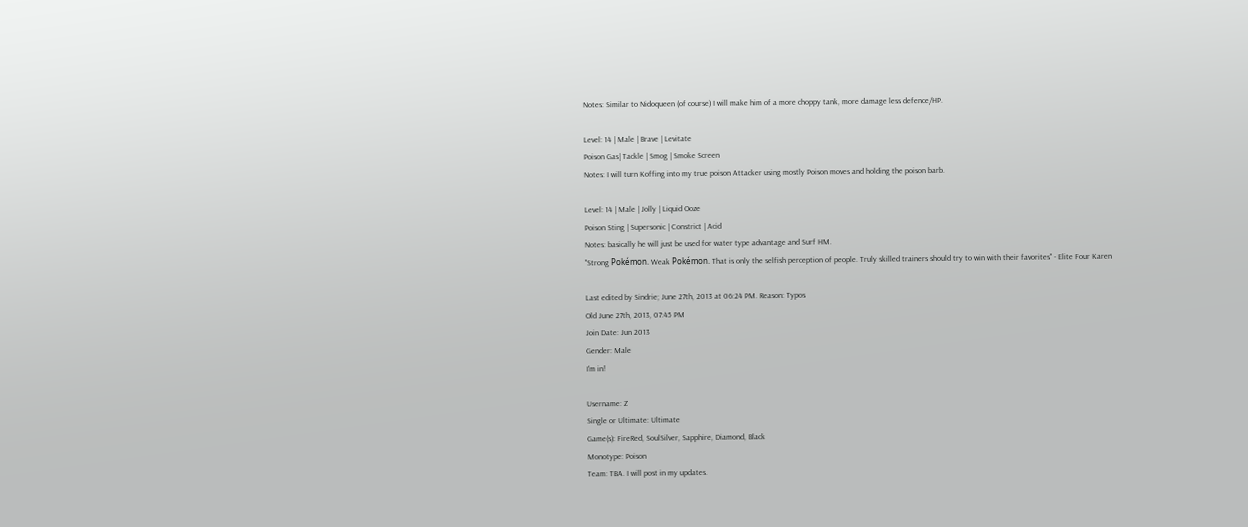Notes: Similar to Nidoqueen (of course) I will make him of a more choppy tank, more damage less defence/HP.

Level: 14 | Male | Brave | Levitate
Poison Gas| Tackle | Smog | Smoke Screen
Notes: I will turn Koffing into my true poison Attacker using mostly Poison moves and holding the poison barb.

Level: 14 | Male | Jolly | Liquid Ooze
Poison Sting | Supersonic | Constrict | Acid
Notes: basically he will just be used for water type advantage and Surf HM.
"Strong Pokémon. Weak Pokémon. That is only the selfish perception of people. Truly skilled trainers should try to win with their favorites" - Elite Four Karen

Last edited by Sindrie; June 27th, 2013 at 06:24 PM. Reason: Typos
Old June 27th, 2013, 07:45 PM
Join Date: Jun 2013
Gender: Male
I'm in!

Username: Z
Single or Ultimate: Ultimate
Game(s): FireRed, SoulSilver, Sapphire, Diamond, Black
Monotype: Poison
Team: TBA. I will post in my updates.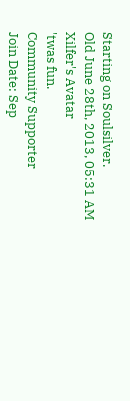Starting on Soulsilver.
Old June 28th, 2013, 05:31 AM
Xilfer's Avatar
'twas fun.
Community Supporter
Join Date: Sep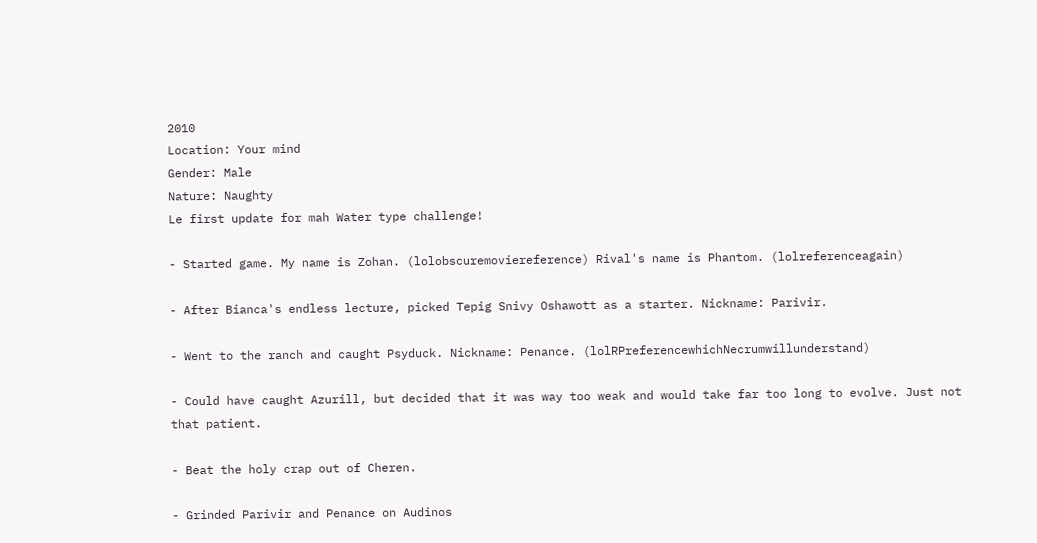2010
Location: Your mind
Gender: Male
Nature: Naughty
Le first update for mah Water type challenge!

- Started game. My name is Zohan. (lolobscuremoviereference) Rival's name is Phantom. (lolreferenceagain)

- After Bianca's endless lecture, picked Tepig Snivy Oshawott as a starter. Nickname: Parivir.

- Went to the ranch and caught Psyduck. Nickname: Penance. (lolRPreferencewhichNecrumwillunderstand)

- Could have caught Azurill, but decided that it was way too weak and would take far too long to evolve. Just not that patient.

- Beat the holy crap out of Cheren.

- Grinded Parivir and Penance on Audinos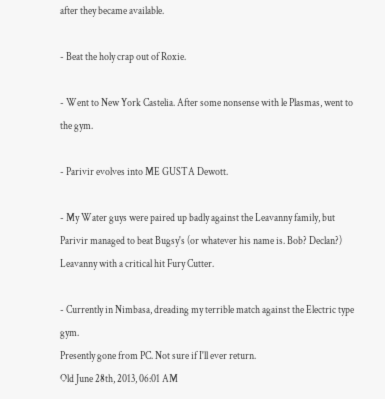after they became available.

- Beat the holy crap out of Roxie.

- Went to New York Castelia. After some nonsense with le Plasmas, went to the gym.

- Parivir evolves into ME GUSTA Dewott.

- My Water guys were paired up badly against the Leavanny family, but Parivir managed to beat Bugsy's (or whatever his name is. Bob? Declan?) Leavanny with a critical hit Fury Cutter.

- Currently in Nimbasa, dreading my terrible match against the Electric type gym.
Presently gone from PC. Not sure if I'll ever return.
Old June 28th, 2013, 06:01 AM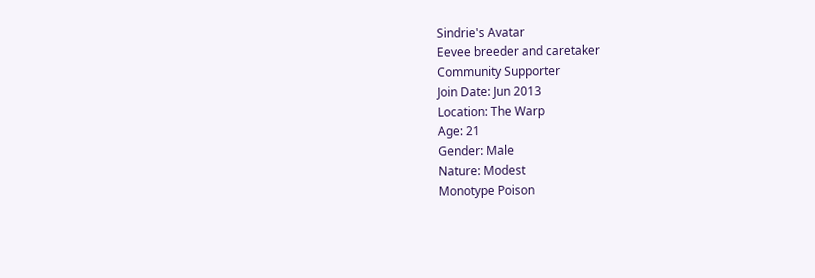Sindrie's Avatar
Eevee breeder and caretaker
Community Supporter
Join Date: Jun 2013
Location: The Warp
Age: 21
Gender: Male
Nature: Modest
Monotype Poison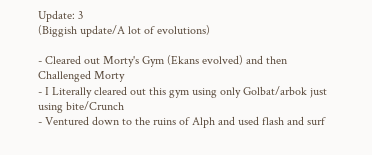Update: 3
(Biggish update/A lot of evolutions)

- Cleared out Morty's Gym (Ekans evolved) and then Challenged Morty
- I Literally cleared out this gym using only Golbat/arbok just using bite/Crunch
- Ventured down to the ruins of Alph and used flash and surf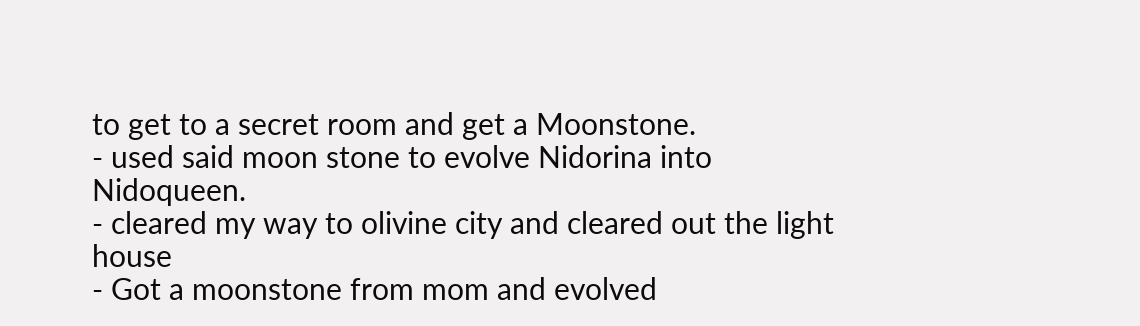to get to a secret room and get a Moonstone.
- used said moon stone to evolve Nidorina into Nidoqueen.
- cleared my way to olivine city and cleared out the light house
- Got a moonstone from mom and evolved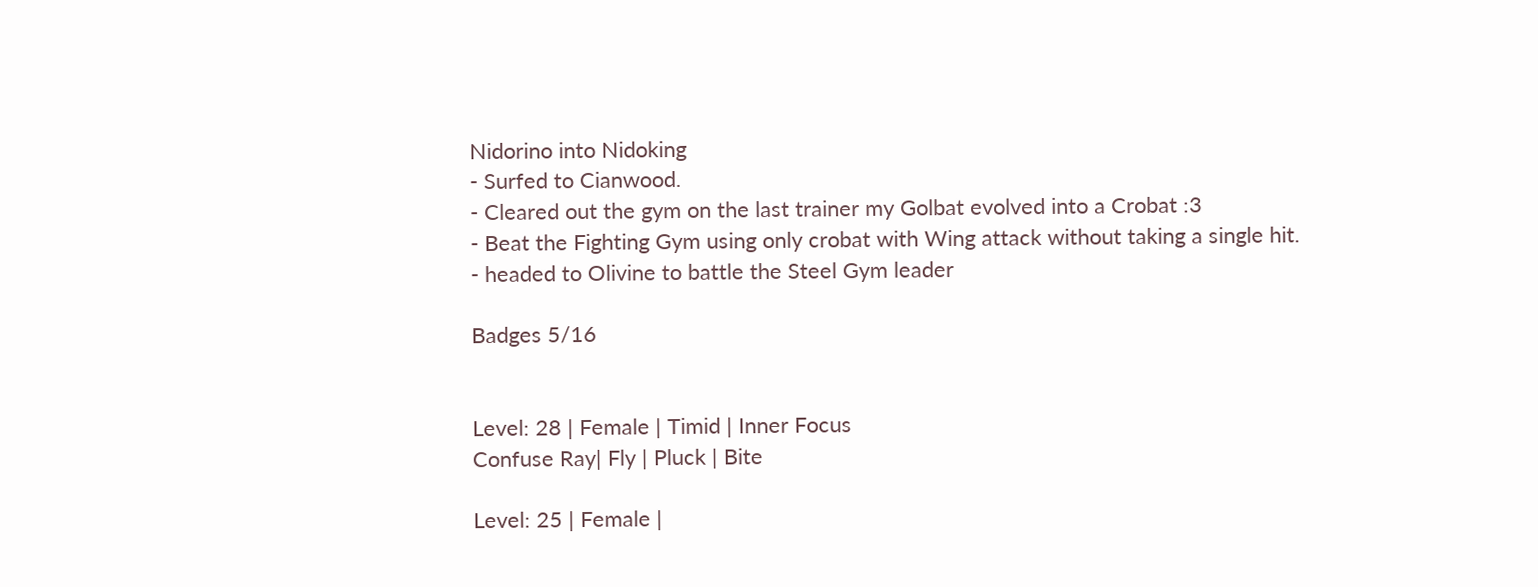Nidorino into Nidoking
- Surfed to Cianwood.
- Cleared out the gym on the last trainer my Golbat evolved into a Crobat :3
- Beat the Fighting Gym using only crobat with Wing attack without taking a single hit.
- headed to Olivine to battle the Steel Gym leader

Badges 5/16


Level: 28 | Female | Timid | Inner Focus
Confuse Ray| Fly | Pluck | Bite

Level: 25 | Female |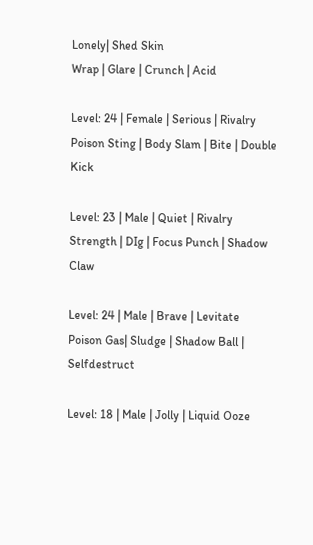Lonely| Shed Skin
Wrap | Glare | Crunch | Acid

Level: 24 | Female | Serious | Rivalry
Poison Sting | Body Slam | Bite | Double Kick

Level: 23 | Male | Quiet | Rivalry
Strength | DIg | Focus Punch | Shadow Claw

Level: 24 | Male | Brave | Levitate
Poison Gas| Sludge | Shadow Ball | Selfdestruct

Level: 18 | Male | Jolly | Liquid Ooze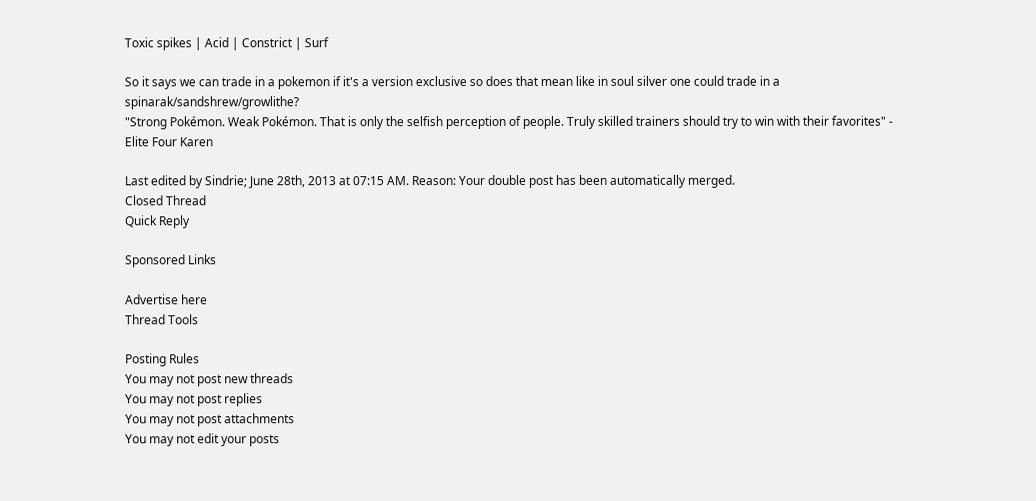Toxic spikes | Acid | Constrict | Surf

So it says we can trade in a pokemon if it's a version exclusive so does that mean like in soul silver one could trade in a spinarak/sandshrew/growlithe?
"Strong Pokémon. Weak Pokémon. That is only the selfish perception of people. Truly skilled trainers should try to win with their favorites" - Elite Four Karen

Last edited by Sindrie; June 28th, 2013 at 07:15 AM. Reason: Your double post has been automatically merged.
Closed Thread
Quick Reply

Sponsored Links

Advertise here
Thread Tools

Posting Rules
You may not post new threads
You may not post replies
You may not post attachments
You may not edit your posts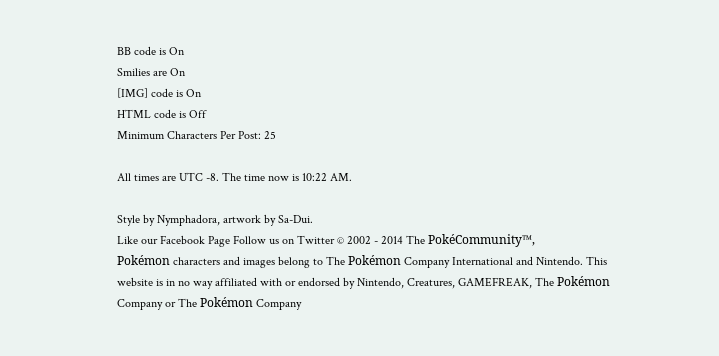BB code is On
Smilies are On
[IMG] code is On
HTML code is Off
Minimum Characters Per Post: 25

All times are UTC -8. The time now is 10:22 AM.

Style by Nymphadora, artwork by Sa-Dui.
Like our Facebook Page Follow us on Twitter © 2002 - 2014 The PokéCommunity™,
Pokémon characters and images belong to The Pokémon Company International and Nintendo. This website is in no way affiliated with or endorsed by Nintendo, Creatures, GAMEFREAK, The Pokémon Company or The Pokémon Company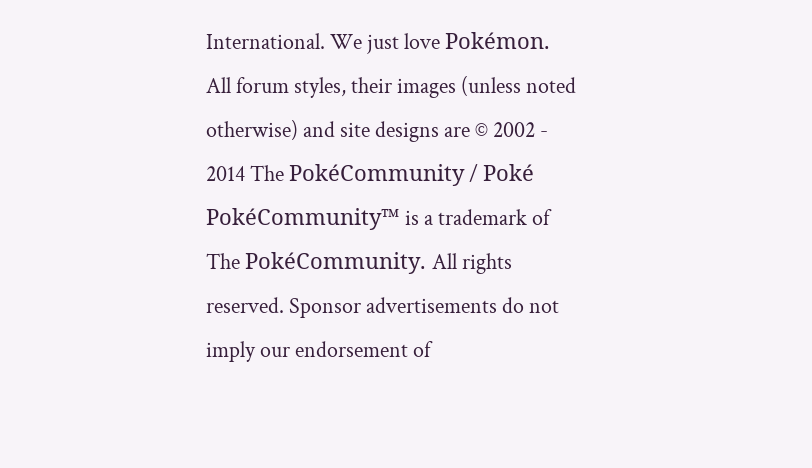International. We just love Pokémon.
All forum styles, their images (unless noted otherwise) and site designs are © 2002 - 2014 The PokéCommunity / Poké
PokéCommunity™ is a trademark of The PokéCommunity. All rights reserved. Sponsor advertisements do not imply our endorsement of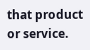that product or service.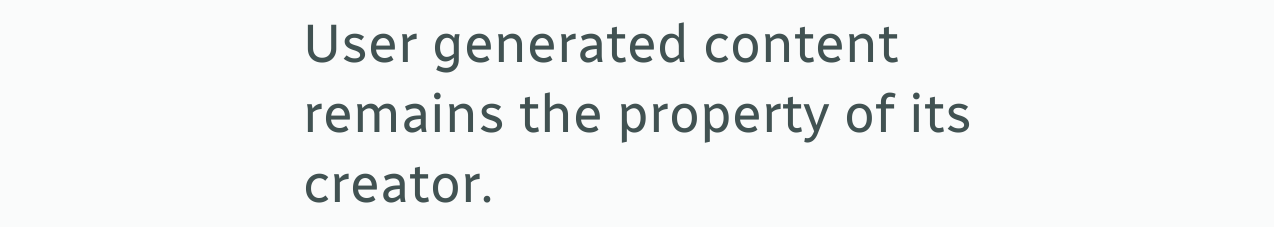User generated content remains the property of its creator.